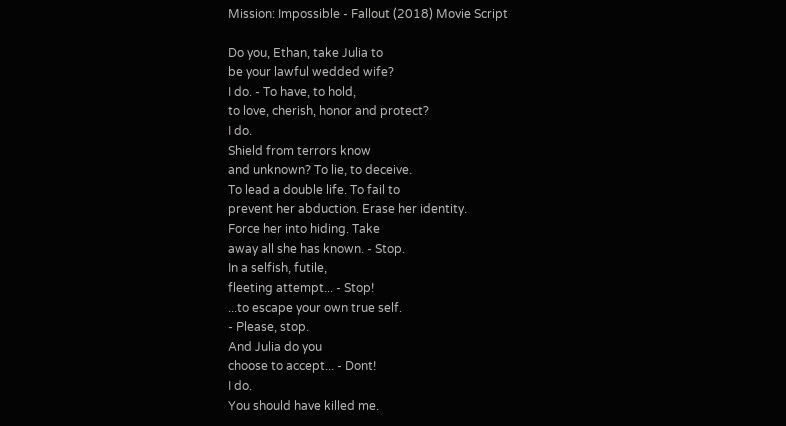Mission: Impossible - Fallout (2018) Movie Script

Do you, Ethan, take Julia to
be your lawful wedded wife?
I do. - To have, to hold,
to love, cherish, honor and protect?
I do.
Shield from terrors know
and unknown? To lie, to deceive.
To lead a double life. To fail to
prevent her abduction. Erase her identity.
Force her into hiding. Take
away all she has known. - Stop.
In a selfish, futile,
fleeting attempt... - Stop!
...to escape your own true self.
- Please, stop.
And Julia do you
choose to accept... - Dont!
I do.
You should have killed me.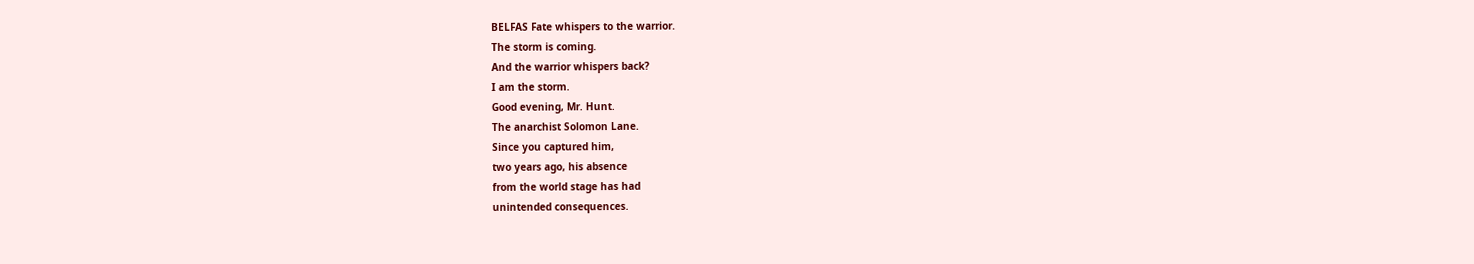BELFAS Fate whispers to the warrior.
The storm is coming.
And the warrior whispers back?
I am the storm.
Good evening, Mr. Hunt.
The anarchist Solomon Lane.
Since you captured him,
two years ago, his absence
from the world stage has had
unintended consequences.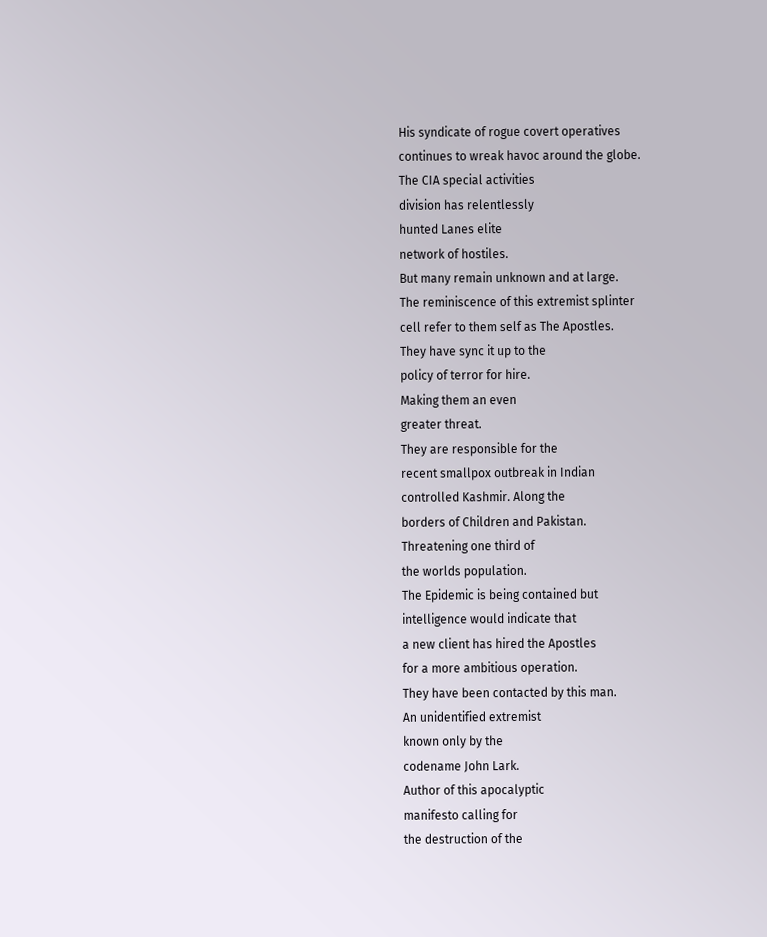His syndicate of rogue covert operatives
continues to wreak havoc around the globe.
The CIA special activities
division has relentlessly
hunted Lanes elite
network of hostiles.
But many remain unknown and at large.
The reminiscence of this extremist splinter
cell refer to them self as The Apostles.
They have sync it up to the
policy of terror for hire.
Making them an even
greater threat.
They are responsible for the
recent smallpox outbreak in Indian
controlled Kashmir. Along the
borders of Children and Pakistan.
Threatening one third of
the worlds population.
The Epidemic is being contained but
intelligence would indicate that
a new client has hired the Apostles
for a more ambitious operation.
They have been contacted by this man.
An unidentified extremist
known only by the
codename John Lark.
Author of this apocalyptic
manifesto calling for
the destruction of the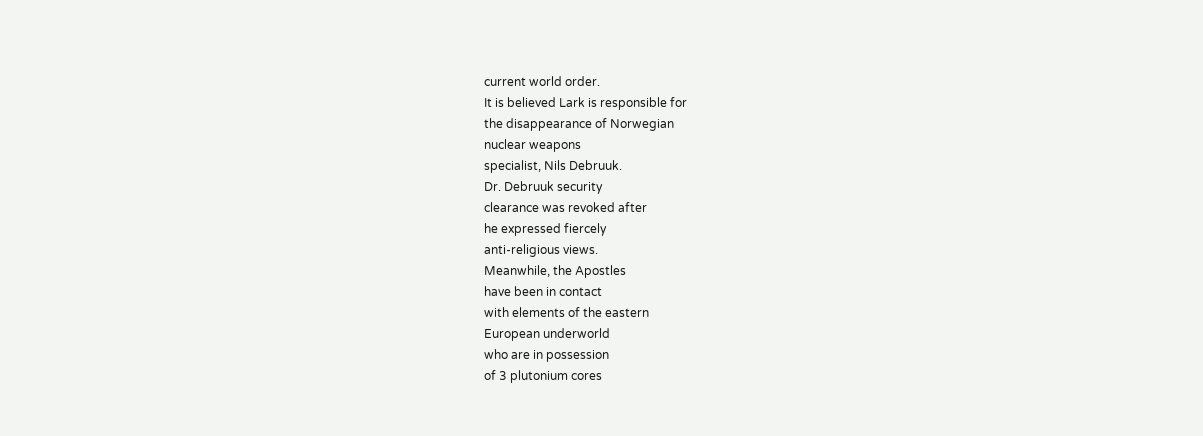current world order.
It is believed Lark is responsible for
the disappearance of Norwegian
nuclear weapons
specialist, Nils Debruuk.
Dr. Debruuk security
clearance was revoked after
he expressed fiercely
anti-religious views.
Meanwhile, the Apostles
have been in contact
with elements of the eastern
European underworld
who are in possession
of 3 plutonium cores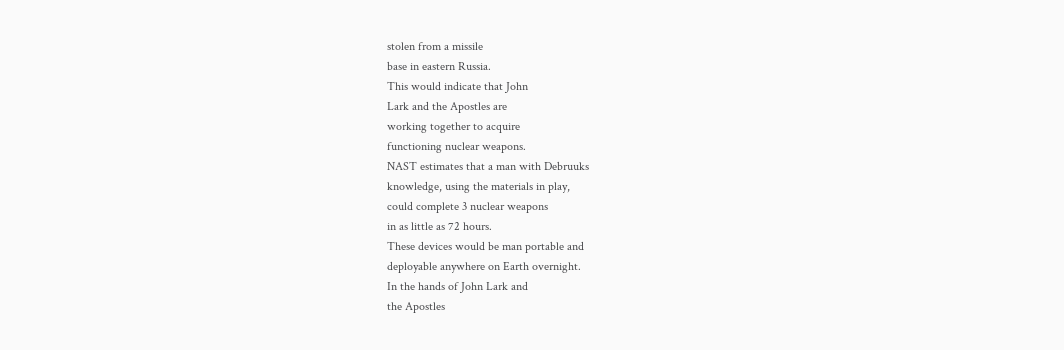stolen from a missile
base in eastern Russia.
This would indicate that John
Lark and the Apostles are
working together to acquire
functioning nuclear weapons.
NAST estimates that a man with Debruuks
knowledge, using the materials in play,
could complete 3 nuclear weapons
in as little as 72 hours.
These devices would be man portable and
deployable anywhere on Earth overnight.
In the hands of John Lark and
the Apostles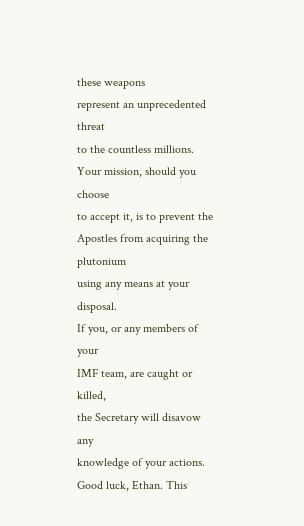these weapons
represent an unprecedented threat
to the countless millions.
Your mission, should you choose
to accept it, is to prevent the
Apostles from acquiring the plutonium
using any means at your disposal.
If you, or any members of your
IMF team, are caught or killed,
the Secretary will disavow any
knowledge of your actions.
Good luck, Ethan. This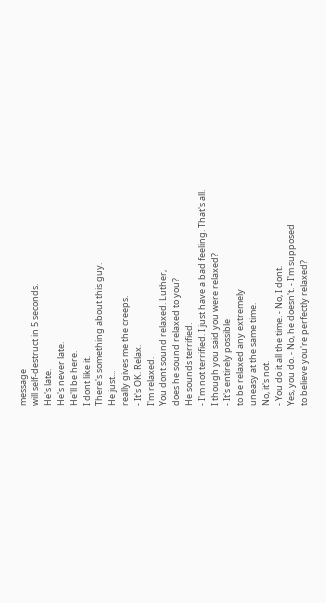message
will self-destruct in 5 seconds.
He's late.
He's never late.
He'll be here.
I dont like it.
There's something about this guy.
He just...
really gives me the creeps.
- It's OK. Relax.
I'm relaxed.
You dont sound relaxed. Luther,
does he sound relaxed to you?
He sounds terrified.
- I'm not terrified. I just have a bad feeling. That's all.
I though you said you were relaxed?
- It's entirely possible
to be relaxed any extremely
uneasy at the same time.
No, it's not.
- You do it all the time. - No, I dont.
Yes, you do. - No, he doesn't. - I'm supposed
to believe you're perfectly relaxed?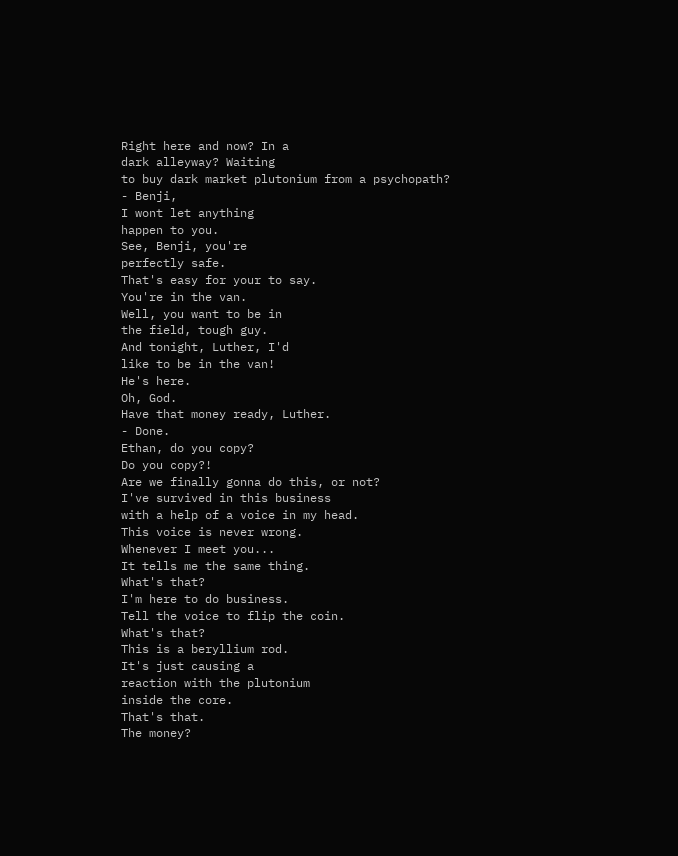Right here and now? In a
dark alleyway? Waiting
to buy dark market plutonium from a psychopath?
- Benji,
I wont let anything
happen to you.
See, Benji, you're
perfectly safe.
That's easy for your to say.
You're in the van.
Well, you want to be in
the field, tough guy.
And tonight, Luther, I'd
like to be in the van!
He's here.
Oh, God.
Have that money ready, Luther.
- Done.
Ethan, do you copy?
Do you copy?!
Are we finally gonna do this, or not?
I've survived in this business
with a help of a voice in my head.
This voice is never wrong.
Whenever I meet you...
It tells me the same thing.
What's that?
I'm here to do business.
Tell the voice to flip the coin.
What's that?
This is a beryllium rod.
It's just causing a
reaction with the plutonium
inside the core.
That's that.
The money?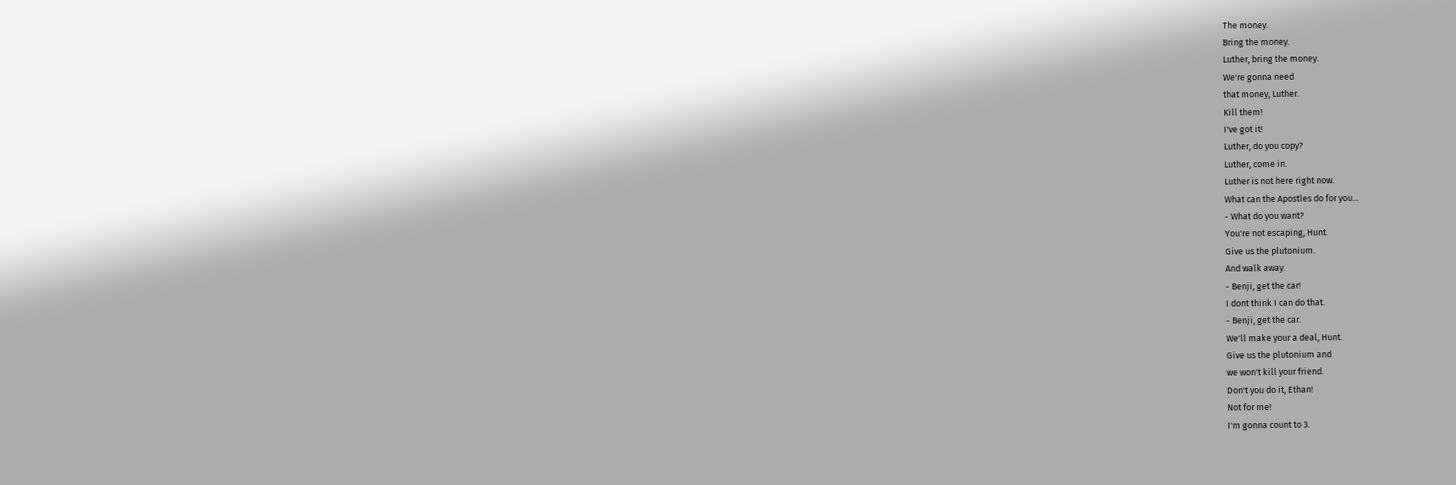The money.
Bring the money.
Luther, bring the money.
We're gonna need
that money, Luther.
Kill them!
I've got it!
Luther, do you copy?
Luther, come in.
Luther is not here right now.
What can the Apostles do for you...
- What do you want?
You're not escaping, Hunt.
Give us the plutonium.
And walk away.
- Benji, get the car!
I dont think I can do that.
- Benji, get the car.
We'll make your a deal, Hunt.
Give us the plutonium and
we won't kill your friend.
Don't you do it, Ethan!
Not for me!
I'm gonna count to 3.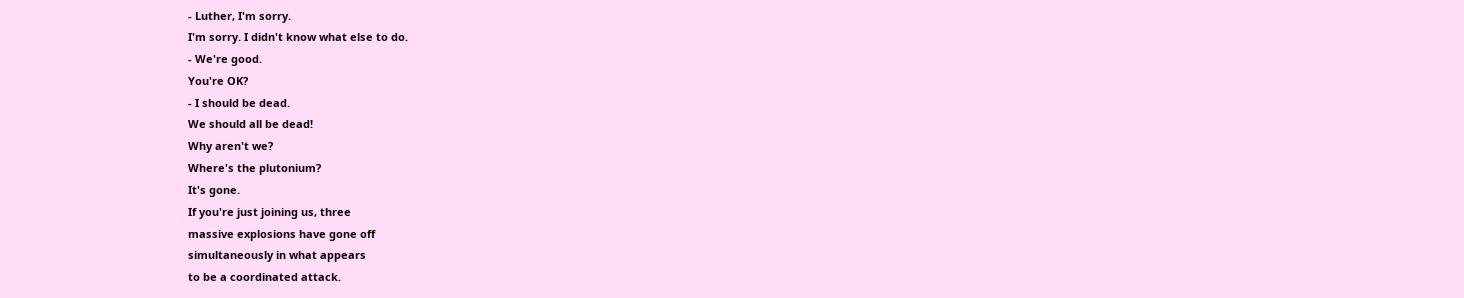- Luther, I'm sorry.
I'm sorry. I didn't know what else to do.
- We're good.
You're OK?
- I should be dead.
We should all be dead!
Why aren't we?
Where's the plutonium?
It's gone.
If you're just joining us, three
massive explosions have gone off
simultaneously in what appears
to be a coordinated attack.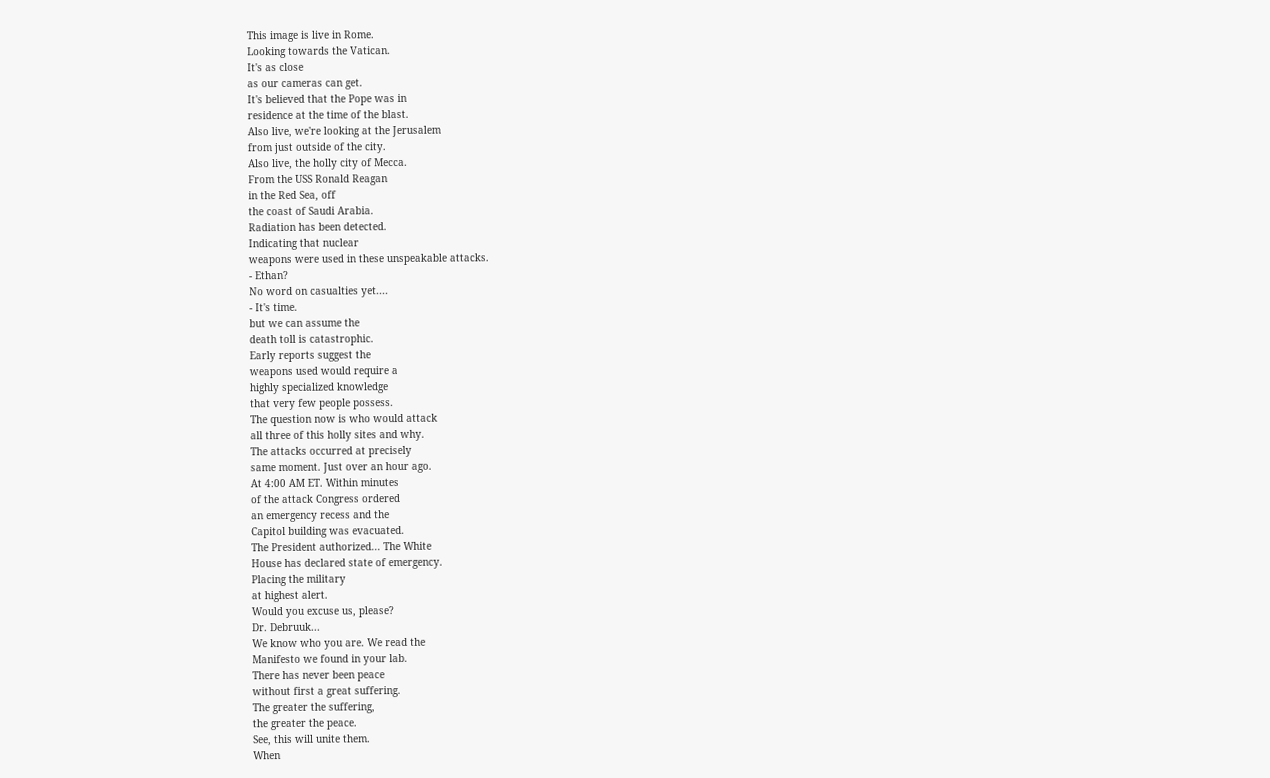This image is live in Rome.
Looking towards the Vatican.
It's as close
as our cameras can get.
It's believed that the Pope was in
residence at the time of the blast.
Also live, we're looking at the Jerusalem
from just outside of the city.
Also live, the holly city of Mecca.
From the USS Ronald Reagan
in the Red Sea, off
the coast of Saudi Arabia.
Radiation has been detected.
Indicating that nuclear
weapons were used in these unspeakable attacks.
- Ethan?
No word on casualties yet....
- It's time.
but we can assume the
death toll is catastrophic.
Early reports suggest the
weapons used would require a
highly specialized knowledge
that very few people possess.
The question now is who would attack
all three of this holly sites and why.
The attacks occurred at precisely
same moment. Just over an hour ago.
At 4:00 AM ET. Within minutes
of the attack Congress ordered
an emergency recess and the
Capitol building was evacuated.
The President authorized... The White
House has declared state of emergency.
Placing the military
at highest alert.
Would you excuse us, please?
Dr. Debruuk...
We know who you are. We read the
Manifesto we found in your lab.
There has never been peace
without first a great suffering.
The greater the suffering,
the greater the peace.
See, this will unite them.
When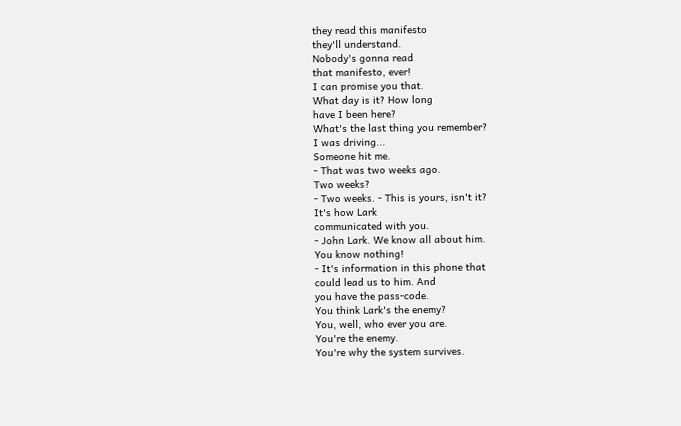they read this manifesto
they'll understand.
Nobody's gonna read
that manifesto, ever!
I can promise you that.
What day is it? How long
have I been here?
What's the last thing you remember?
I was driving...
Someone hit me.
- That was two weeks ago.
Two weeks?
- Two weeks. - This is yours, isn't it?
It's how Lark
communicated with you.
- John Lark. We know all about him.
You know nothing!
- It's information in this phone that
could lead us to him. And
you have the pass-code.
You think Lark's the enemy?
You, well, who ever you are.
You're the enemy.
You're why the system survives.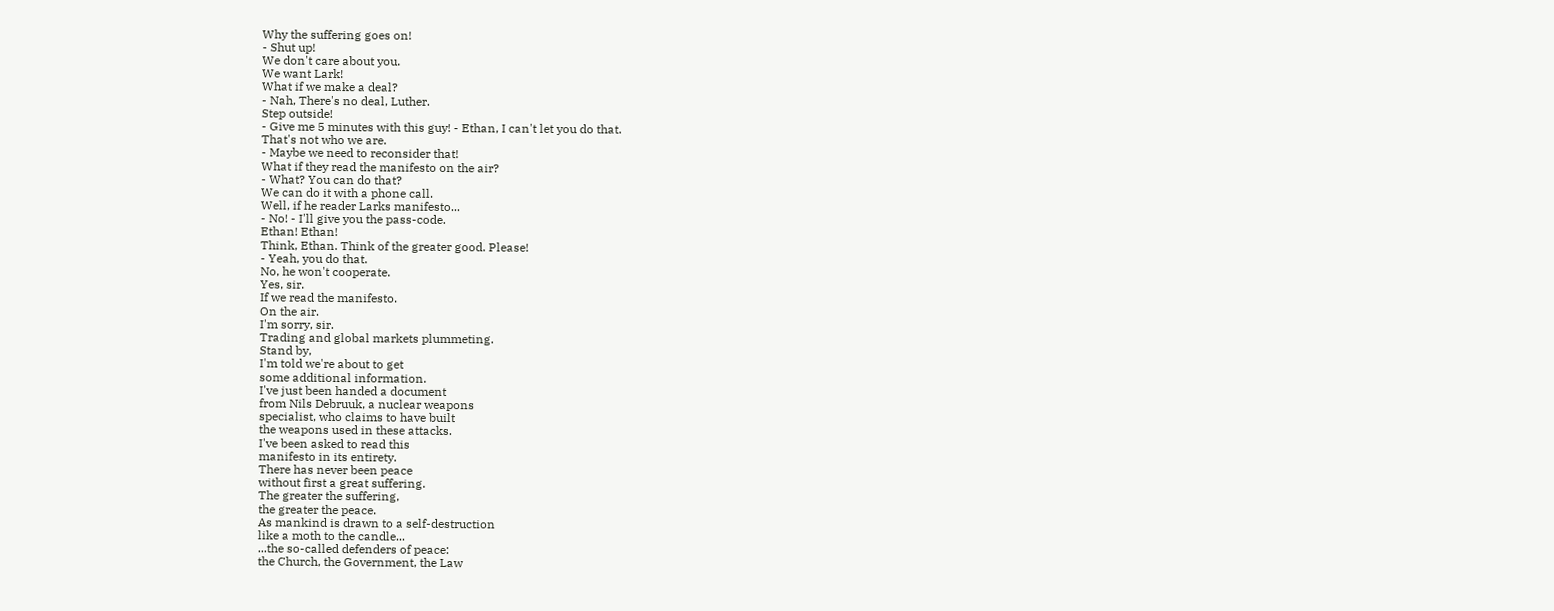Why the suffering goes on!
- Shut up!
We don't care about you.
We want Lark!
What if we make a deal?
- Nah, There's no deal, Luther.
Step outside!
- Give me 5 minutes with this guy! - Ethan, I can't let you do that.
That's not who we are.
- Maybe we need to reconsider that!
What if they read the manifesto on the air?
- What? You can do that?
We can do it with a phone call.
Well, if he reader Larks manifesto...
- No! - I'll give you the pass-code.
Ethan! Ethan!
Think, Ethan. Think of the greater good. Please!
- Yeah, you do that.
No, he won't cooperate.
Yes, sir.
If we read the manifesto.
On the air.
I'm sorry, sir.
Trading and global markets plummeting.
Stand by,
I'm told we're about to get
some additional information.
I've just been handed a document
from Nils Debruuk, a nuclear weapons
specialist, who claims to have built
the weapons used in these attacks.
I've been asked to read this
manifesto in its entirety.
There has never been peace
without first a great suffering.
The greater the suffering,
the greater the peace.
As mankind is drawn to a self-destruction
like a moth to the candle...
...the so-called defenders of peace:
the Church, the Government, the Law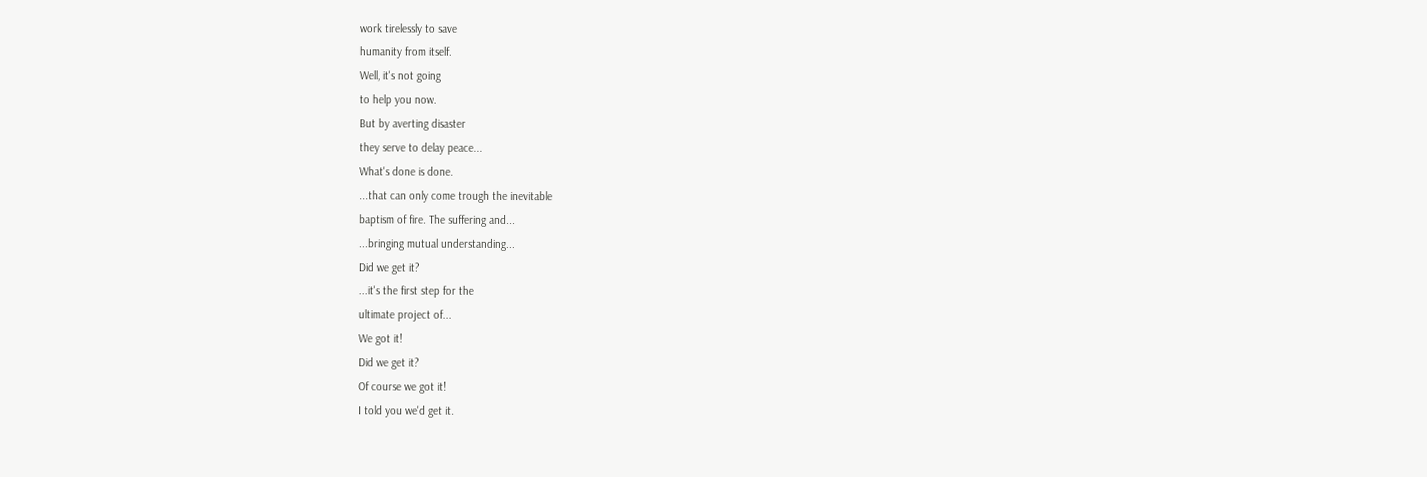work tirelessly to save
humanity from itself.
Well, it's not going
to help you now.
But by averting disaster
they serve to delay peace...
What's done is done.
...that can only come trough the inevitable
baptism of fire. The suffering and...
...bringing mutual understanding...
Did we get it?
...it's the first step for the
ultimate project of...
We got it!
Did we get it?
Of course we got it!
I told you we'd get it.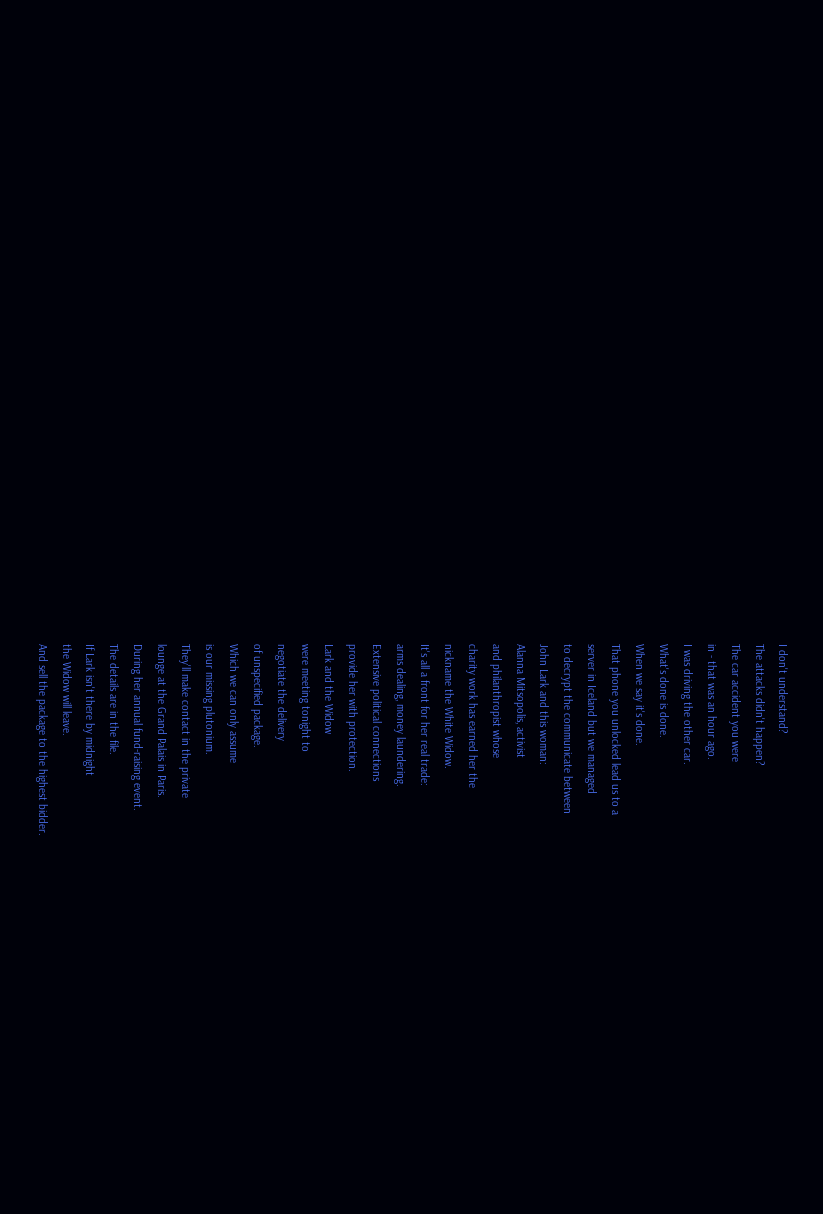I don't understand?
The attacks didn't happen?
The car accident you were
in - that was an hour ago.
I was driving the other car.
What's done is done.
When we say it's done.
That phone you unlocked lead us to a
server in Iceland but we managed
to decrypt the communicate between
John Lark and this woman:
Alanna Mitsopolis, activist
and philanthropist whose
charity work has earned her the
nickname the White Widow.
It's all a front for her real trade:
arms dealing, money laundering.
Extensive political connections
provide her with protection.
Lark and the Widow
were meeting tonight to
negotiate the delivery
of unspecified package.
Which we can only assume
is our missing plutonium.
They'll make contact in the private
lounge at the Grand Palais in Paris.
During her annual fund-raising event.
The details are in the file.
If Lark isn't there by midnight
the Widow will leave.
And sell the package to the highest bidder.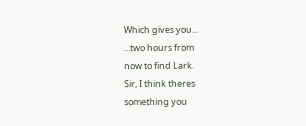Which gives you...
...two hours from
now to find Lark.
Sir, I think theres
something you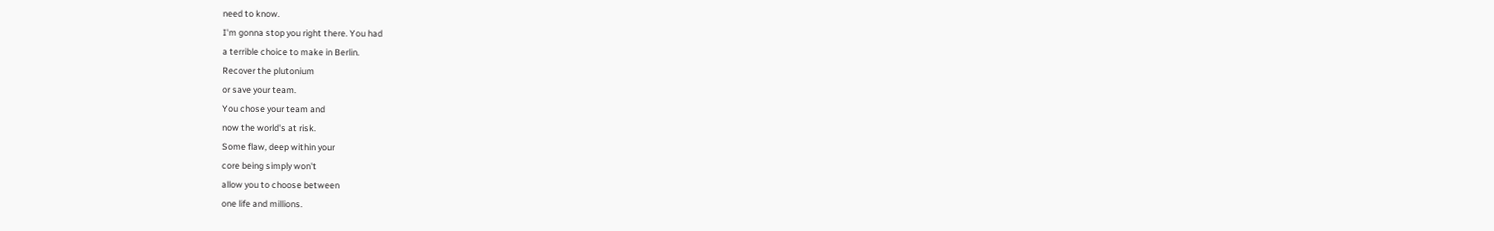need to know.
I'm gonna stop you right there. You had
a terrible choice to make in Berlin.
Recover the plutonium
or save your team.
You chose your team and
now the world's at risk.
Some flaw, deep within your
core being simply won't
allow you to choose between
one life and millions.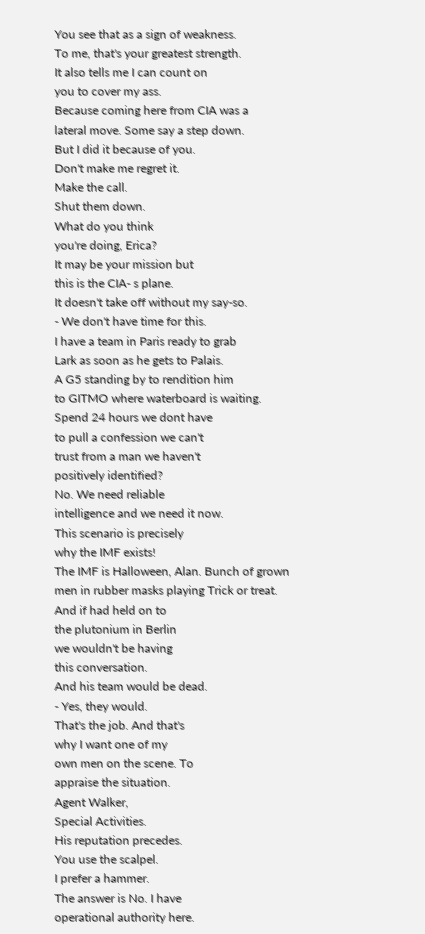You see that as a sign of weakness.
To me, that's your greatest strength.
It also tells me I can count on
you to cover my ass.
Because coming here from CIA was a
lateral move. Some say a step down.
But I did it because of you.
Don't make me regret it.
Make the call.
Shut them down.
What do you think
you're doing, Erica?
It may be your mission but
this is the CIA- s plane.
It doesn't take off without my say-so.
- We don't have time for this.
I have a team in Paris ready to grab
Lark as soon as he gets to Palais.
A G5 standing by to rendition him
to GITMO where waterboard is waiting.
Spend 24 hours we dont have
to pull a confession we can't
trust from a man we haven't
positively identified?
No. We need reliable
intelligence and we need it now.
This scenario is precisely
why the IMF exists!
The IMF is Halloween, Alan. Bunch of grown
men in rubber masks playing Trick or treat.
And if had held on to
the plutonium in Berlin
we wouldn't be having
this conversation.
And his team would be dead.
- Yes, they would.
That's the job. And that's
why I want one of my
own men on the scene. To
appraise the situation.
Agent Walker,
Special Activities.
His reputation precedes.
You use the scalpel.
I prefer a hammer.
The answer is No. I have
operational authority here.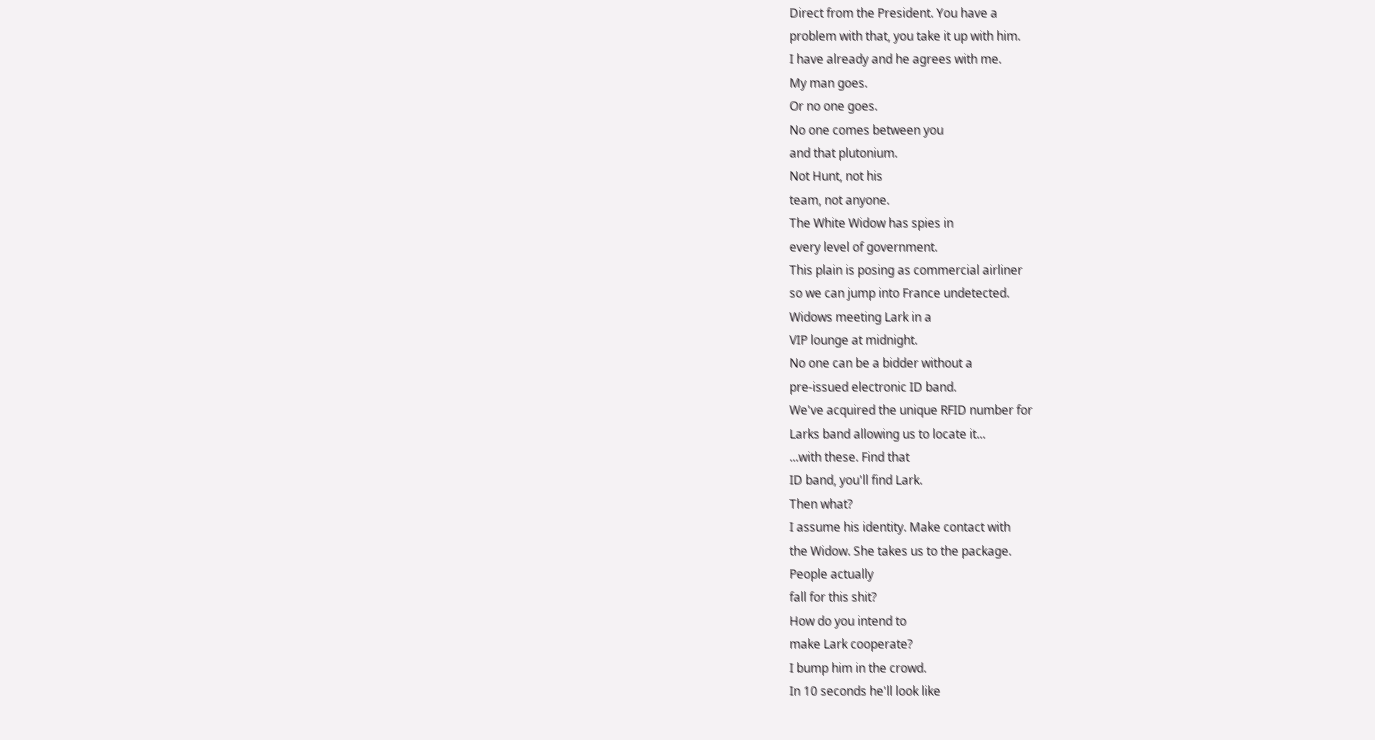Direct from the President. You have a
problem with that, you take it up with him.
I have already and he agrees with me.
My man goes.
Or no one goes.
No one comes between you
and that plutonium.
Not Hunt, not his
team, not anyone.
The White Widow has spies in
every level of government.
This plain is posing as commercial airliner
so we can jump into France undetected.
Widows meeting Lark in a
VIP lounge at midnight.
No one can be a bidder without a
pre-issued electronic ID band.
We've acquired the unique RFID number for
Larks band allowing us to locate it...
...with these. Find that
ID band, you'll find Lark.
Then what?
I assume his identity. Make contact with
the Widow. She takes us to the package.
People actually
fall for this shit?
How do you intend to
make Lark cooperate?
I bump him in the crowd.
In 10 seconds he'll look like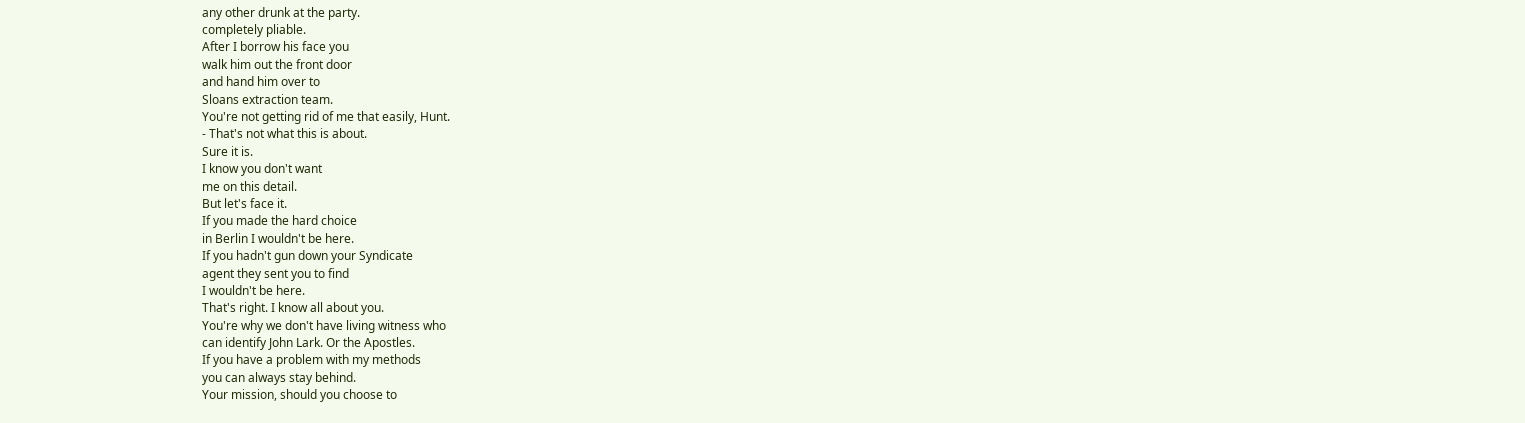any other drunk at the party.
completely pliable.
After I borrow his face you
walk him out the front door
and hand him over to
Sloans extraction team.
You're not getting rid of me that easily, Hunt.
- That's not what this is about.
Sure it is.
I know you don't want
me on this detail.
But let's face it.
If you made the hard choice
in Berlin I wouldn't be here.
If you hadn't gun down your Syndicate
agent they sent you to find
I wouldn't be here.
That's right. I know all about you.
You're why we don't have living witness who
can identify John Lark. Or the Apostles.
If you have a problem with my methods
you can always stay behind.
Your mission, should you choose to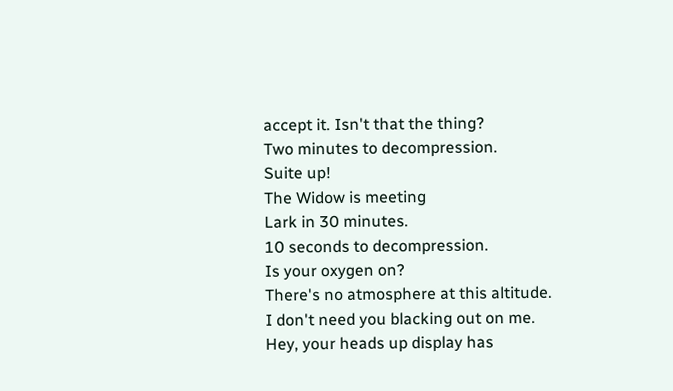accept it. Isn't that the thing?
Two minutes to decompression.
Suite up!
The Widow is meeting
Lark in 30 minutes.
10 seconds to decompression.
Is your oxygen on?
There's no atmosphere at this altitude.
I don't need you blacking out on me.
Hey, your heads up display has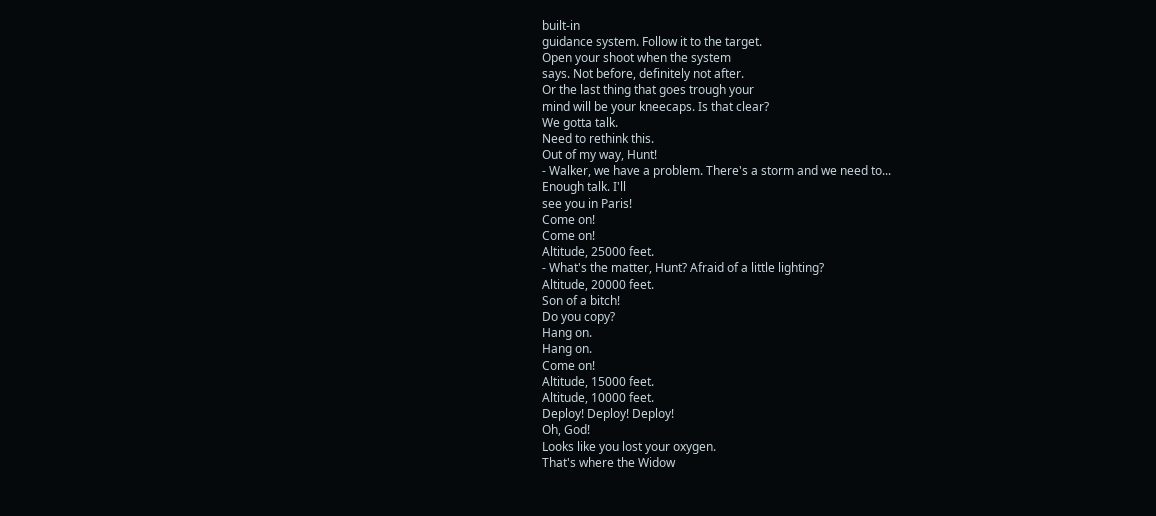built-in
guidance system. Follow it to the target.
Open your shoot when the system
says. Not before, definitely not after.
Or the last thing that goes trough your
mind will be your kneecaps. Is that clear?
We gotta talk.
Need to rethink this.
Out of my way, Hunt!
- Walker, we have a problem. There's a storm and we need to...
Enough talk. I'll
see you in Paris!
Come on!
Come on!
Altitude, 25000 feet.
- What's the matter, Hunt? Afraid of a little lighting?
Altitude, 20000 feet.
Son of a bitch!
Do you copy?
Hang on.
Hang on.
Come on!
Altitude, 15000 feet.
Altitude, 10000 feet.
Deploy! Deploy! Deploy!
Oh, God!
Looks like you lost your oxygen.
That's where the Widow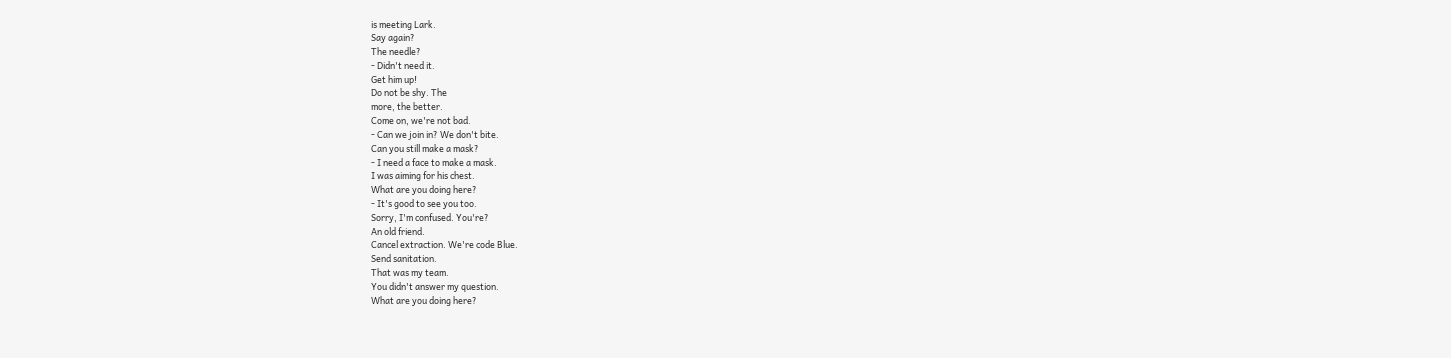is meeting Lark.
Say again?
The needle?
- Didn't need it.
Get him up!
Do not be shy. The
more, the better.
Come on, we're not bad.
- Can we join in? We don't bite.
Can you still make a mask?
- I need a face to make a mask.
I was aiming for his chest.
What are you doing here?
- It's good to see you too.
Sorry, I'm confused. You're?
An old friend.
Cancel extraction. We're code Blue.
Send sanitation.
That was my team.
You didn't answer my question.
What are you doing here?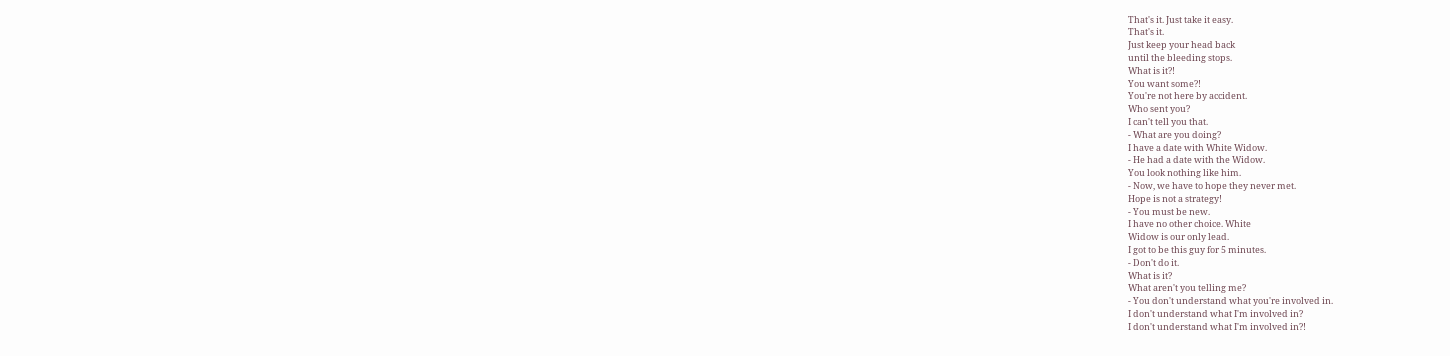That's it. Just take it easy.
That's it.
Just keep your head back
until the bleeding stops.
What is it?!
You want some?!
You're not here by accident.
Who sent you?
I can't tell you that.
- What are you doing?
I have a date with White Widow.
- He had a date with the Widow.
You look nothing like him.
- Now, we have to hope they never met.
Hope is not a strategy!
- You must be new.
I have no other choice. White
Widow is our only lead.
I got to be this guy for 5 minutes.
- Don't do it.
What is it?
What aren't you telling me?
- You don't understand what you're involved in.
I don't understand what I'm involved in?
I don't understand what I'm involved in?!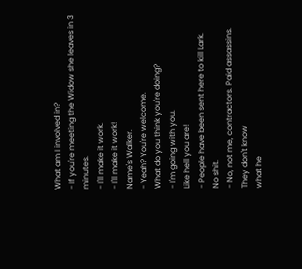What am I involved in?
- If you're meeting the Widow she leaves in 3 minutes.
- I'll make it work.
- I'll make it work!
Name's Walker.
- Yeah? You're welcome.
What do you think you're doing?
- I'm going with you.
Like hell you are!
- People have been sent here to kill Lark.
No shit.
- No, not me, contractors. Paid assassins.
They don't know
what he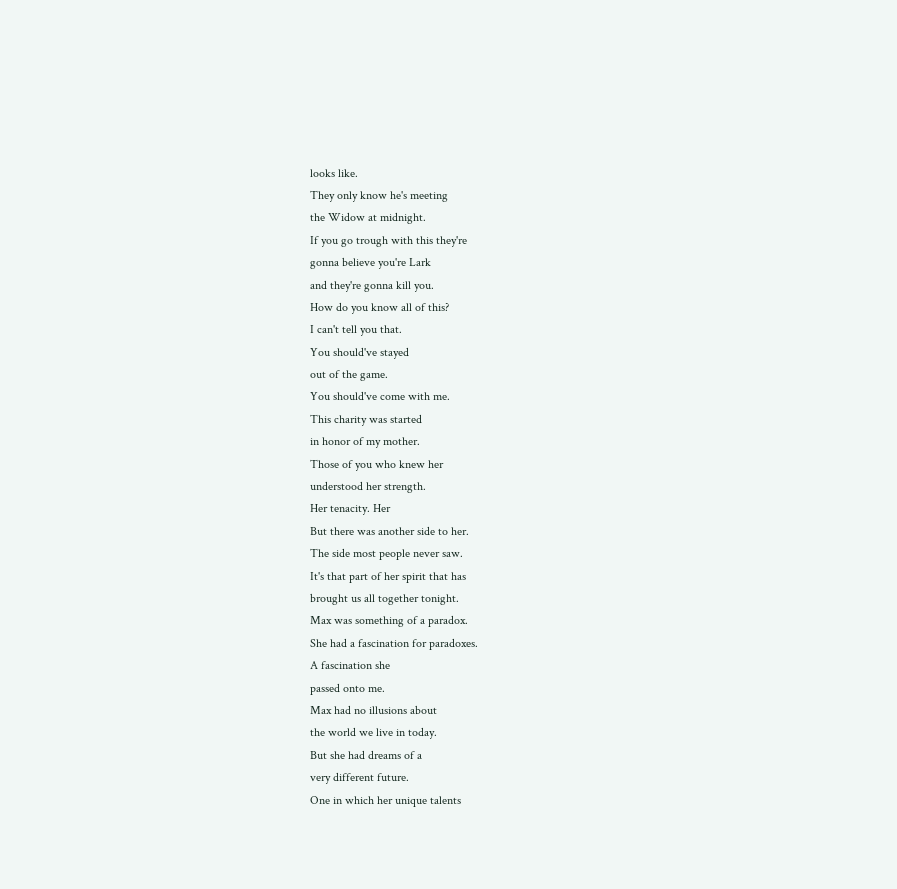looks like.
They only know he's meeting
the Widow at midnight.
If you go trough with this they're
gonna believe you're Lark
and they're gonna kill you.
How do you know all of this?
I can't tell you that.
You should've stayed
out of the game.
You should've come with me.
This charity was started
in honor of my mother.
Those of you who knew her
understood her strength.
Her tenacity. Her
But there was another side to her.
The side most people never saw.
It's that part of her spirit that has
brought us all together tonight.
Max was something of a paradox.
She had a fascination for paradoxes.
A fascination she
passed onto me.
Max had no illusions about
the world we live in today.
But she had dreams of a
very different future.
One in which her unique talents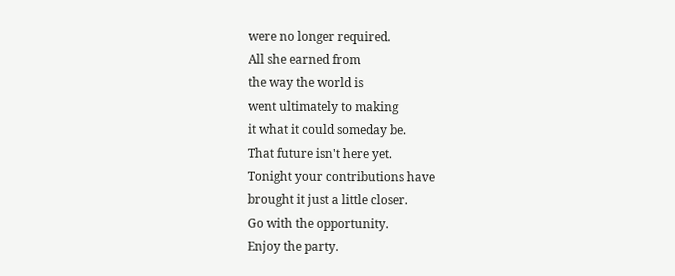were no longer required.
All she earned from
the way the world is
went ultimately to making
it what it could someday be.
That future isn't here yet.
Tonight your contributions have
brought it just a little closer.
Go with the opportunity.
Enjoy the party.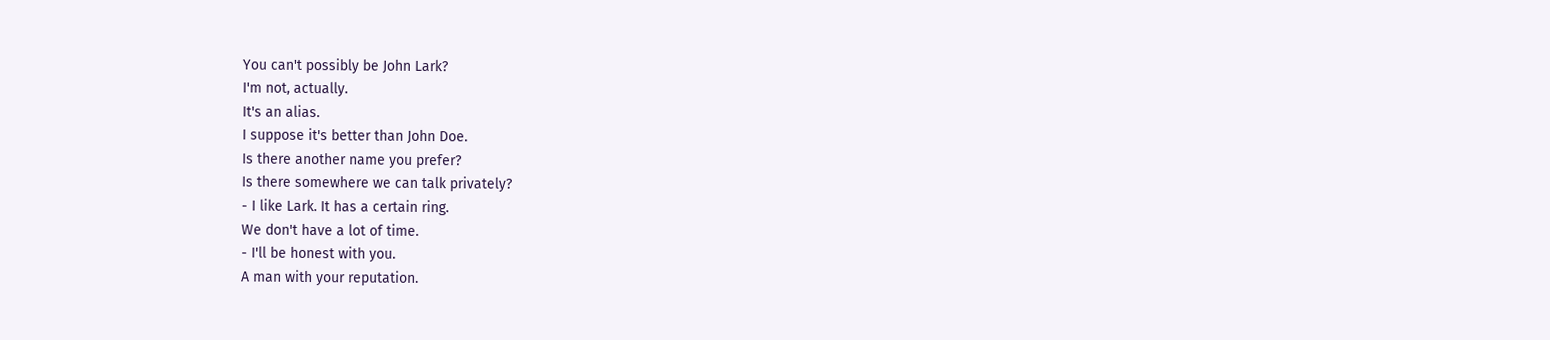You can't possibly be John Lark?
I'm not, actually.
It's an alias.
I suppose it's better than John Doe.
Is there another name you prefer?
Is there somewhere we can talk privately?
- I like Lark. It has a certain ring.
We don't have a lot of time.
- I'll be honest with you.
A man with your reputation.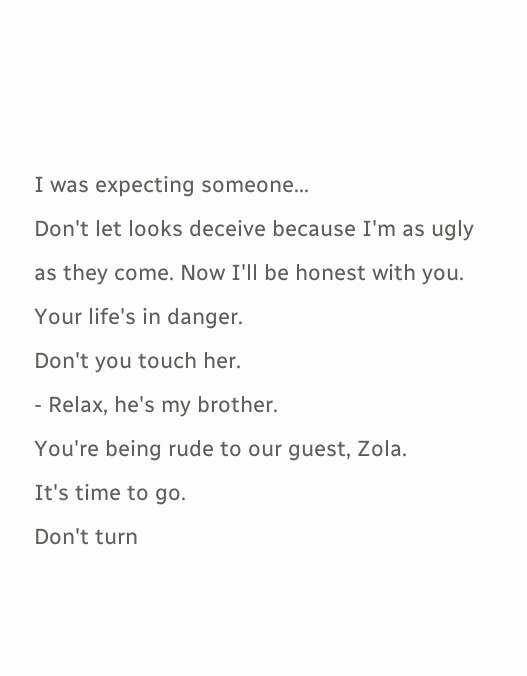I was expecting someone...
Don't let looks deceive because I'm as ugly
as they come. Now I'll be honest with you.
Your life's in danger.
Don't you touch her.
- Relax, he's my brother.
You're being rude to our guest, Zola.
It's time to go.
Don't turn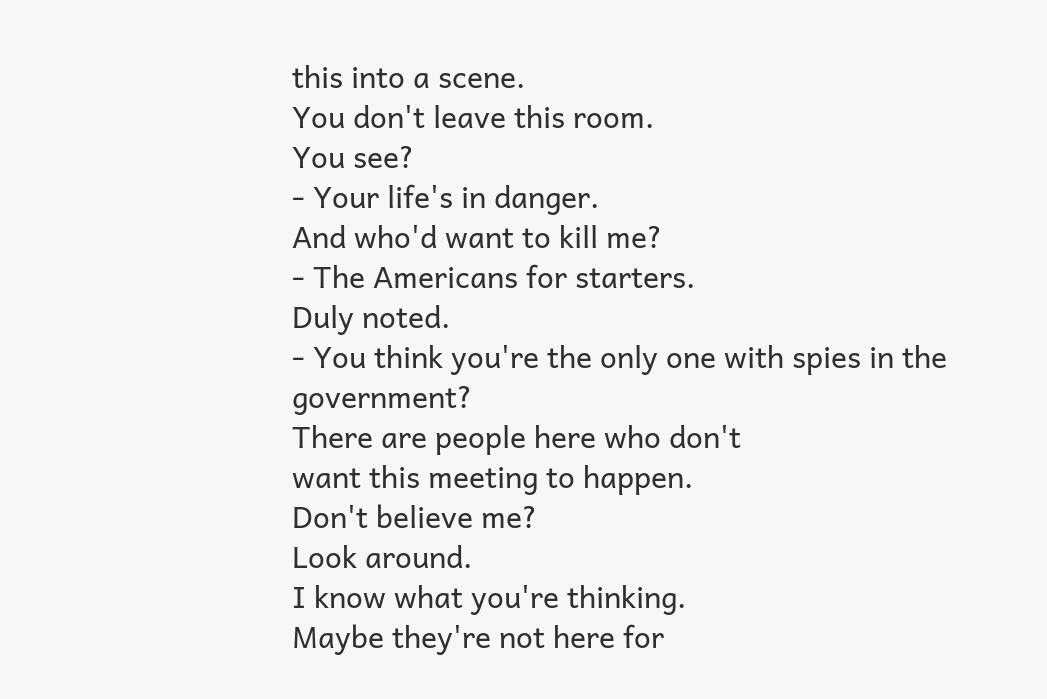this into a scene.
You don't leave this room.
You see?
- Your life's in danger.
And who'd want to kill me?
- The Americans for starters.
Duly noted.
- You think you're the only one with spies in the government?
There are people here who don't
want this meeting to happen.
Don't believe me?
Look around.
I know what you're thinking.
Maybe they're not here for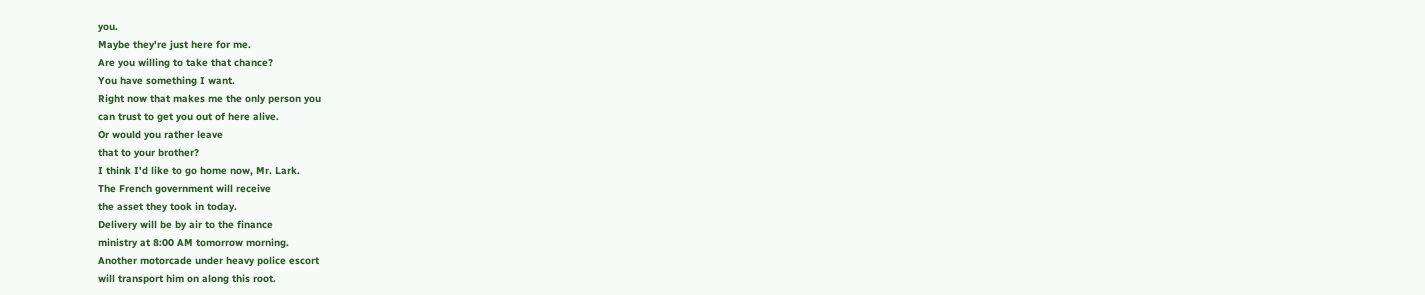you.
Maybe they're just here for me.
Are you willing to take that chance?
You have something I want.
Right now that makes me the only person you
can trust to get you out of here alive.
Or would you rather leave
that to your brother?
I think I'd like to go home now, Mr. Lark.
The French government will receive
the asset they took in today.
Delivery will be by air to the finance
ministry at 8:00 AM tomorrow morning.
Another motorcade under heavy police escort
will transport him on along this root.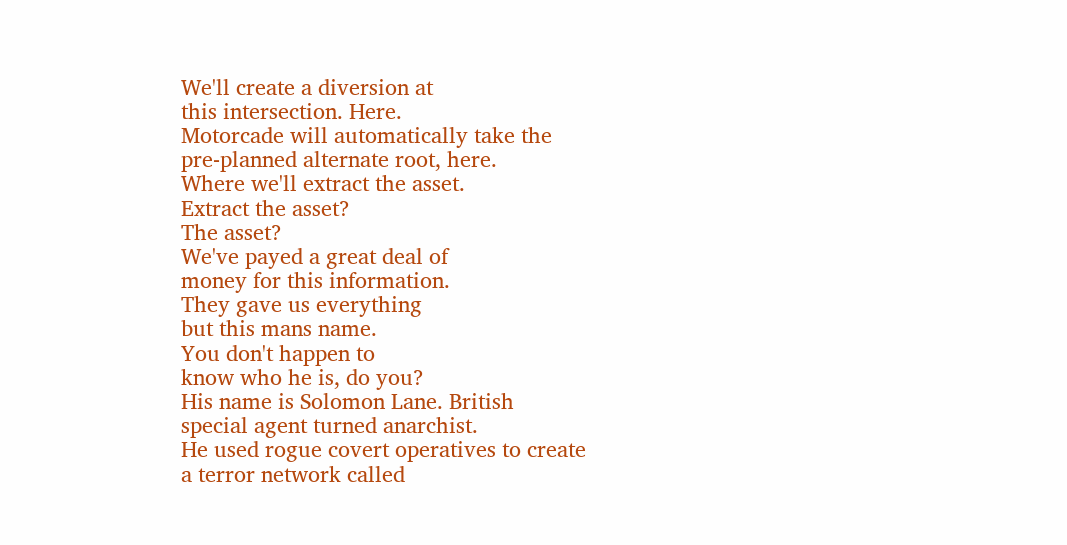We'll create a diversion at
this intersection. Here.
Motorcade will automatically take the
pre-planned alternate root, here.
Where we'll extract the asset.
Extract the asset?
The asset?
We've payed a great deal of
money for this information.
They gave us everything
but this mans name.
You don't happen to
know who he is, do you?
His name is Solomon Lane. British
special agent turned anarchist.
He used rogue covert operatives to create
a terror network called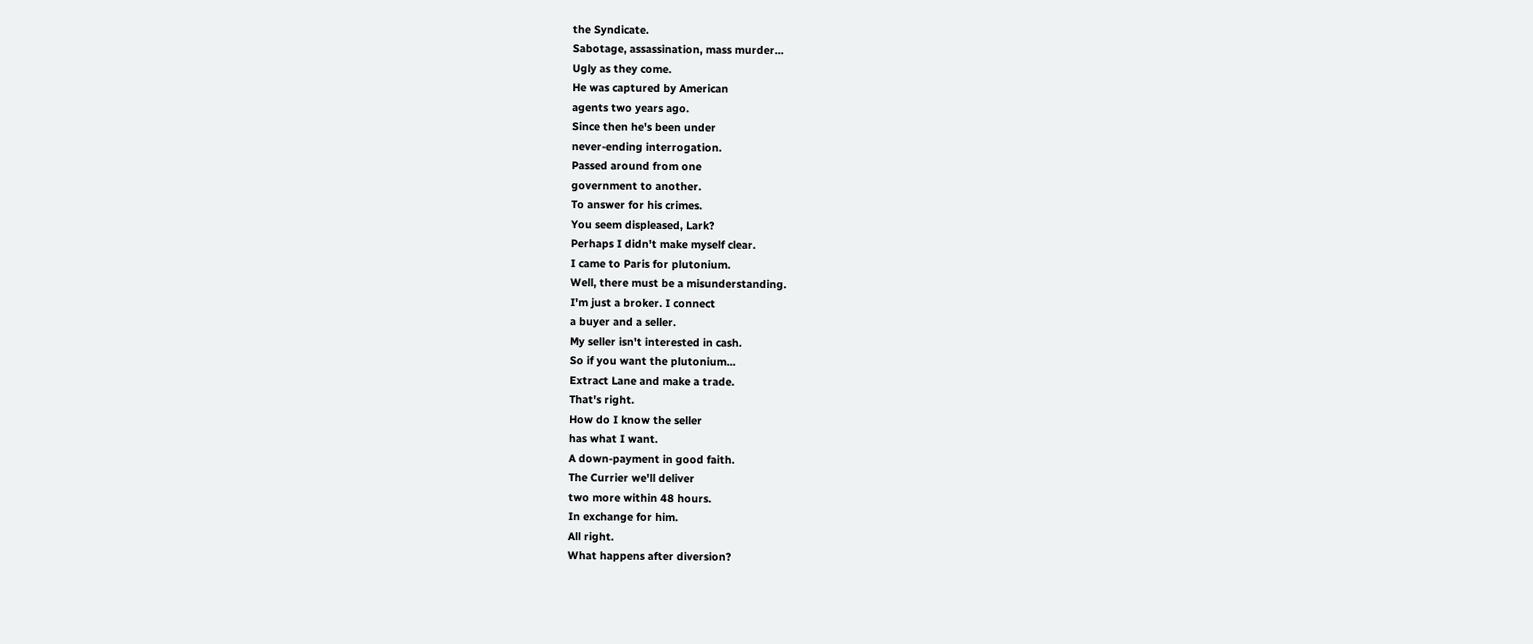the Syndicate.
Sabotage, assassination, mass murder...
Ugly as they come.
He was captured by American
agents two years ago.
Since then he's been under
never-ending interrogation.
Passed around from one
government to another.
To answer for his crimes.
You seem displeased, Lark?
Perhaps I didn't make myself clear.
I came to Paris for plutonium.
Well, there must be a misunderstanding.
I'm just a broker. I connect
a buyer and a seller.
My seller isn't interested in cash.
So if you want the plutonium...
Extract Lane and make a trade.
That's right.
How do I know the seller
has what I want.
A down-payment in good faith.
The Currier we'll deliver
two more within 48 hours.
In exchange for him.
All right.
What happens after diversion?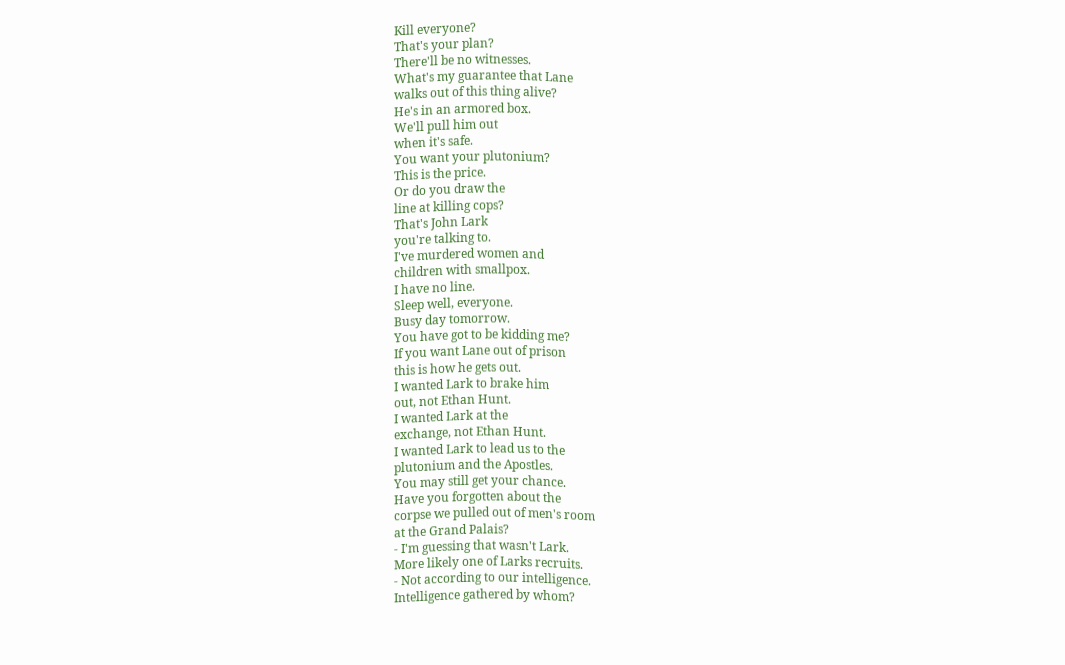Kill everyone?
That's your plan?
There'll be no witnesses.
What's my guarantee that Lane
walks out of this thing alive?
He's in an armored box.
We'll pull him out
when it's safe.
You want your plutonium?
This is the price.
Or do you draw the
line at killing cops?
That's John Lark
you're talking to.
I've murdered women and
children with smallpox.
I have no line.
Sleep well, everyone.
Busy day tomorrow.
You have got to be kidding me?
If you want Lane out of prison
this is how he gets out.
I wanted Lark to brake him
out, not Ethan Hunt.
I wanted Lark at the
exchange, not Ethan Hunt.
I wanted Lark to lead us to the
plutonium and the Apostles.
You may still get your chance.
Have you forgotten about the
corpse we pulled out of men's room
at the Grand Palais?
- I'm guessing that wasn't Lark.
More likely one of Larks recruits.
- Not according to our intelligence.
Intelligence gathered by whom?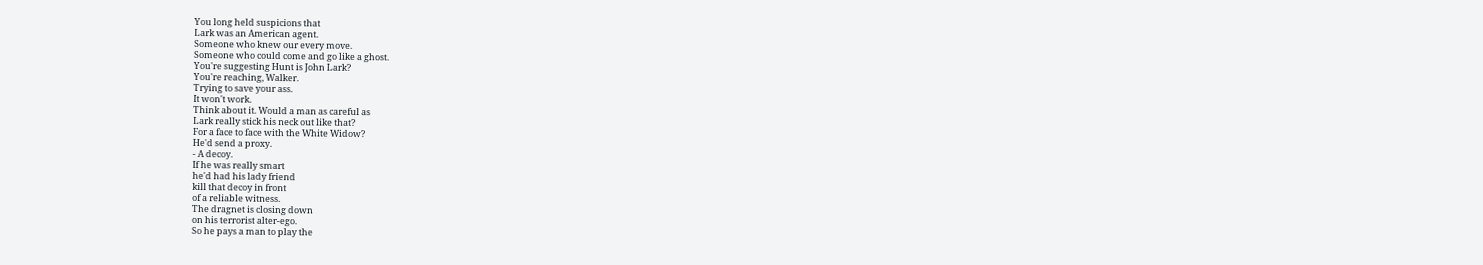You long held suspicions that
Lark was an American agent.
Someone who knew our every move.
Someone who could come and go like a ghost.
You're suggesting Hunt is John Lark?
You're reaching, Walker.
Trying to save your ass.
It won't work.
Think about it. Would a man as careful as
Lark really stick his neck out like that?
For a face to face with the White Widow?
He'd send a proxy.
- A decoy.
If he was really smart
he'd had his lady friend
kill that decoy in front
of a reliable witness.
The dragnet is closing down
on his terrorist alter-ego.
So he pays a man to play the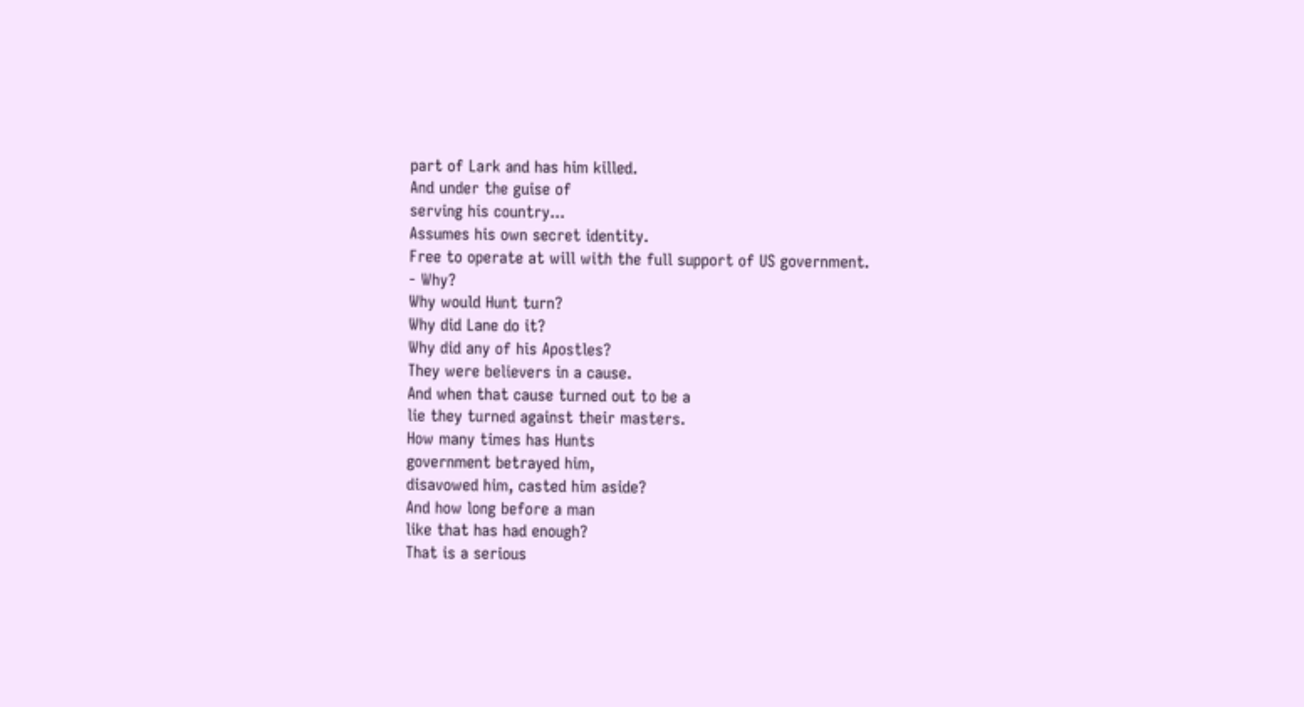part of Lark and has him killed.
And under the guise of
serving his country...
Assumes his own secret identity.
Free to operate at will with the full support of US government.
- Why?
Why would Hunt turn?
Why did Lane do it?
Why did any of his Apostles?
They were believers in a cause.
And when that cause turned out to be a
lie they turned against their masters.
How many times has Hunts
government betrayed him,
disavowed him, casted him aside?
And how long before a man
like that has had enough?
That is a serious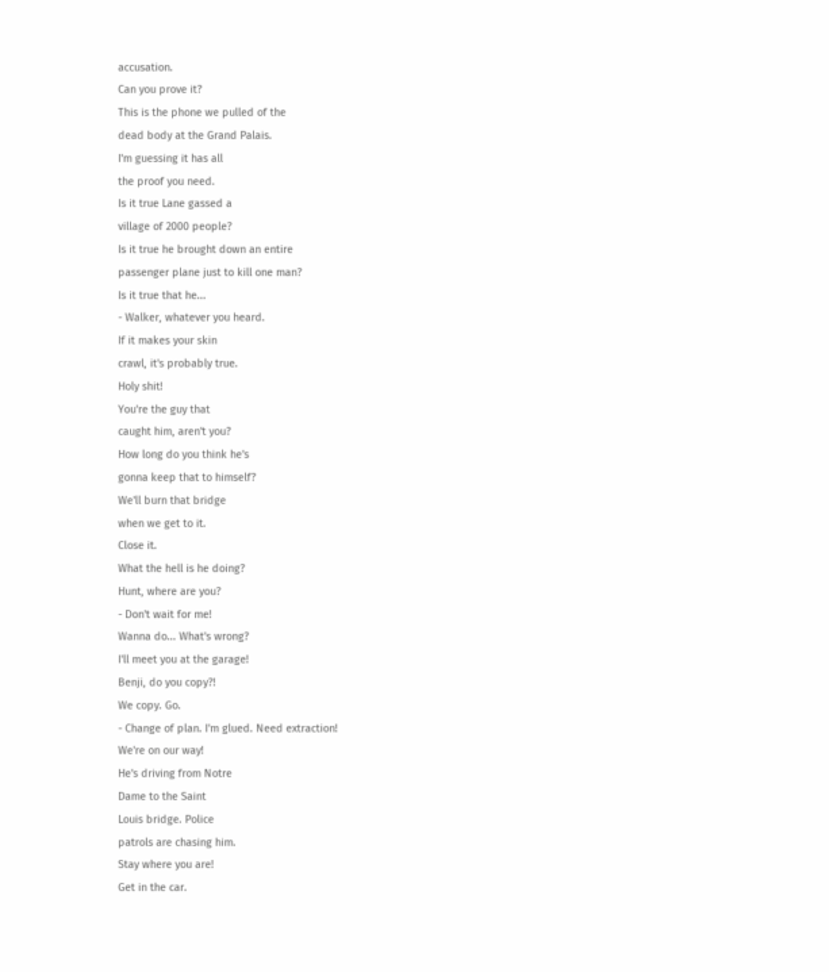accusation.
Can you prove it?
This is the phone we pulled of the
dead body at the Grand Palais.
I'm guessing it has all
the proof you need.
Is it true Lane gassed a
village of 2000 people?
Is it true he brought down an entire
passenger plane just to kill one man?
Is it true that he...
- Walker, whatever you heard.
If it makes your skin
crawl, it's probably true.
Holy shit!
You're the guy that
caught him, aren't you?
How long do you think he's
gonna keep that to himself?
We'll burn that bridge
when we get to it.
Close it.
What the hell is he doing?
Hunt, where are you?
- Don't wait for me!
Wanna do... What's wrong?
I'll meet you at the garage!
Benji, do you copy?!
We copy. Go.
- Change of plan. I'm glued. Need extraction!
We're on our way!
He's driving from Notre
Dame to the Saint
Louis bridge. Police
patrols are chasing him.
Stay where you are!
Get in the car.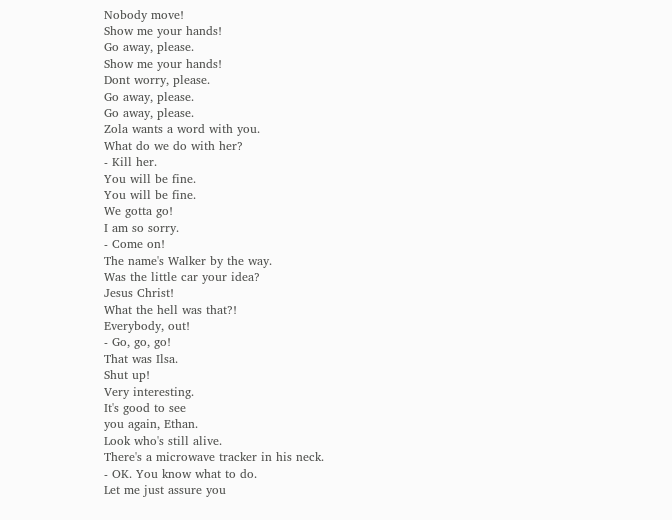Nobody move!
Show me your hands!
Go away, please.
Show me your hands!
Dont worry, please.
Go away, please.
Go away, please.
Zola wants a word with you.
What do we do with her?
- Kill her.
You will be fine.
You will be fine.
We gotta go!
I am so sorry.
- Come on!
The name's Walker by the way.
Was the little car your idea?
Jesus Christ!
What the hell was that?!
Everybody, out!
- Go, go, go!
That was Ilsa.
Shut up!
Very interesting.
It's good to see
you again, Ethan.
Look who's still alive.
There's a microwave tracker in his neck.
- OK. You know what to do.
Let me just assure you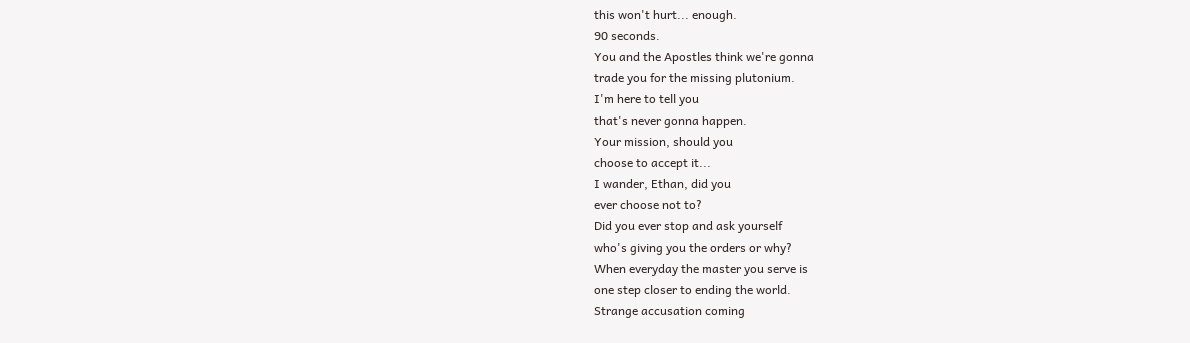this won't hurt... enough.
90 seconds.
You and the Apostles think we're gonna
trade you for the missing plutonium.
I'm here to tell you
that's never gonna happen.
Your mission, should you
choose to accept it...
I wander, Ethan, did you
ever choose not to?
Did you ever stop and ask yourself
who's giving you the orders or why?
When everyday the master you serve is
one step closer to ending the world.
Strange accusation coming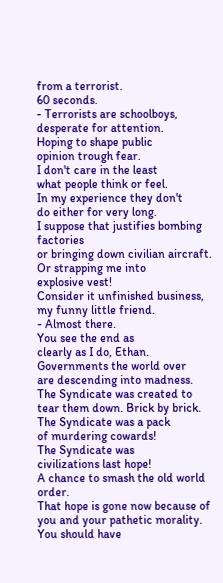from a terrorist.
60 seconds.
- Terrorists are schoolboys, desperate for attention.
Hoping to shape public
opinion trough fear.
I don't care in the least
what people think or feel.
In my experience they don't
do either for very long.
I suppose that justifies bombing factories
or bringing down civilian aircraft.
Or strapping me into
explosive vest!
Consider it unfinished business,
my funny little friend.
- Almost there.
You see the end as
clearly as I do, Ethan.
Governments the world over
are descending into madness.
The Syndicate was created to
tear them down. Brick by brick.
The Syndicate was a pack
of murdering cowards!
The Syndicate was
civilizations last hope!
A chance to smash the old world order.
That hope is gone now because of
you and your pathetic morality.
You should have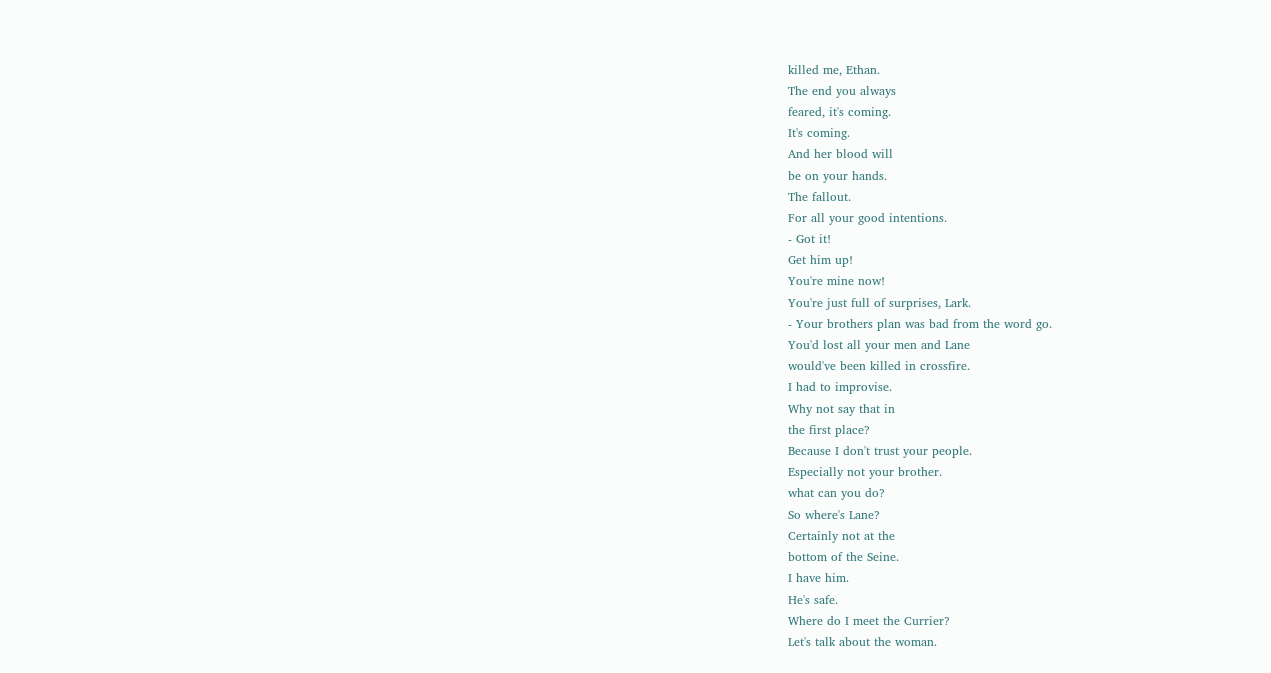killed me, Ethan.
The end you always
feared, it's coming.
It's coming.
And her blood will
be on your hands.
The fallout.
For all your good intentions.
- Got it!
Get him up!
You're mine now!
You're just full of surprises, Lark.
- Your brothers plan was bad from the word go.
You'd lost all your men and Lane
would've been killed in crossfire.
I had to improvise.
Why not say that in
the first place?
Because I don't trust your people.
Especially not your brother.
what can you do?
So where's Lane?
Certainly not at the
bottom of the Seine.
I have him.
He's safe.
Where do I meet the Currier?
Let's talk about the woman.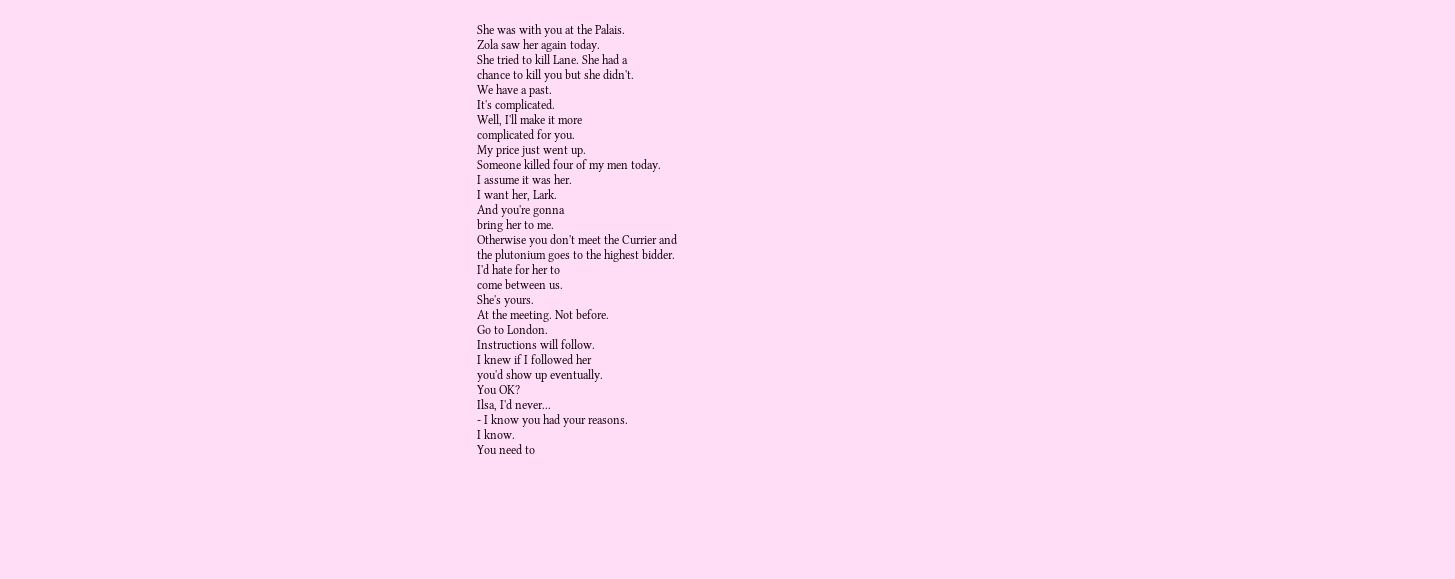She was with you at the Palais.
Zola saw her again today.
She tried to kill Lane. She had a
chance to kill you but she didn't.
We have a past.
It's complicated.
Well, I'll make it more
complicated for you.
My price just went up.
Someone killed four of my men today.
I assume it was her.
I want her, Lark.
And you're gonna
bring her to me.
Otherwise you don't meet the Currier and
the plutonium goes to the highest bidder.
I'd hate for her to
come between us.
She's yours.
At the meeting. Not before.
Go to London.
Instructions will follow.
I knew if I followed her
you'd show up eventually.
You OK?
Ilsa, I'd never...
- I know you had your reasons.
I know.
You need to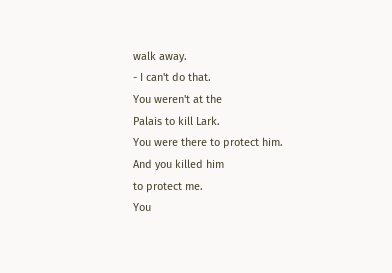walk away.
- I can't do that.
You weren't at the
Palais to kill Lark.
You were there to protect him.
And you killed him
to protect me.
You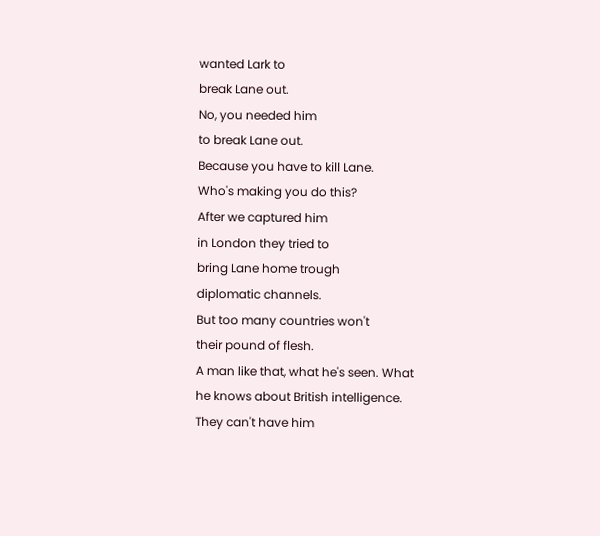wanted Lark to
break Lane out.
No, you needed him
to break Lane out.
Because you have to kill Lane.
Who's making you do this?
After we captured him
in London they tried to
bring Lane home trough
diplomatic channels.
But too many countries won't
their pound of flesh.
A man like that, what he's seen. What
he knows about British intelligence.
They can't have him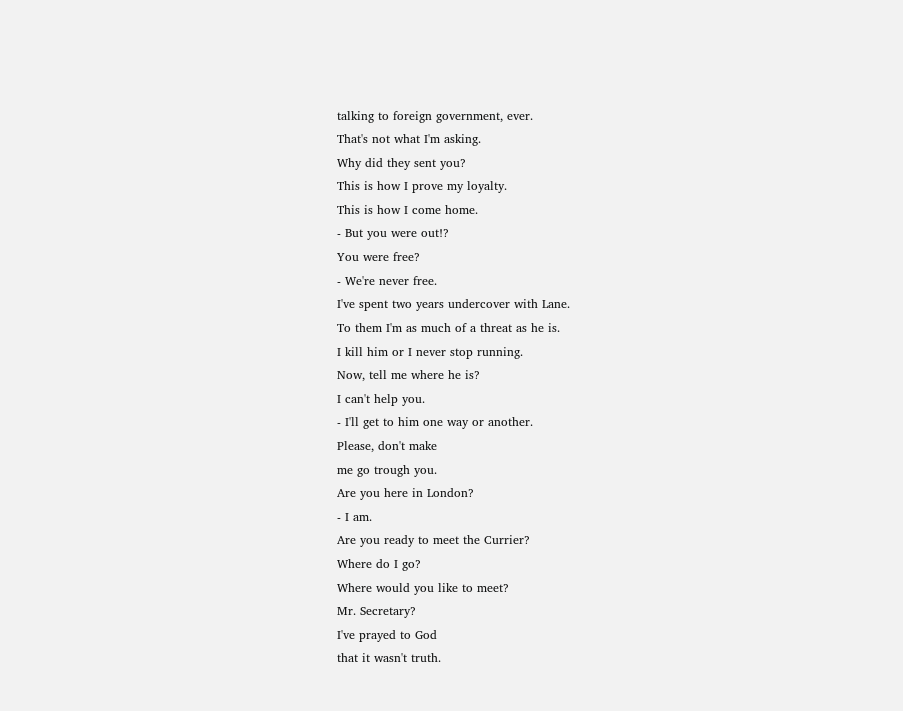talking to foreign government, ever.
That's not what I'm asking.
Why did they sent you?
This is how I prove my loyalty.
This is how I come home.
- But you were out!?
You were free?
- We're never free.
I've spent two years undercover with Lane.
To them I'm as much of a threat as he is.
I kill him or I never stop running.
Now, tell me where he is?
I can't help you.
- I'll get to him one way or another.
Please, don't make
me go trough you.
Are you here in London?
- I am.
Are you ready to meet the Currier?
Where do I go?
Where would you like to meet?
Mr. Secretary?
I've prayed to God
that it wasn't truth.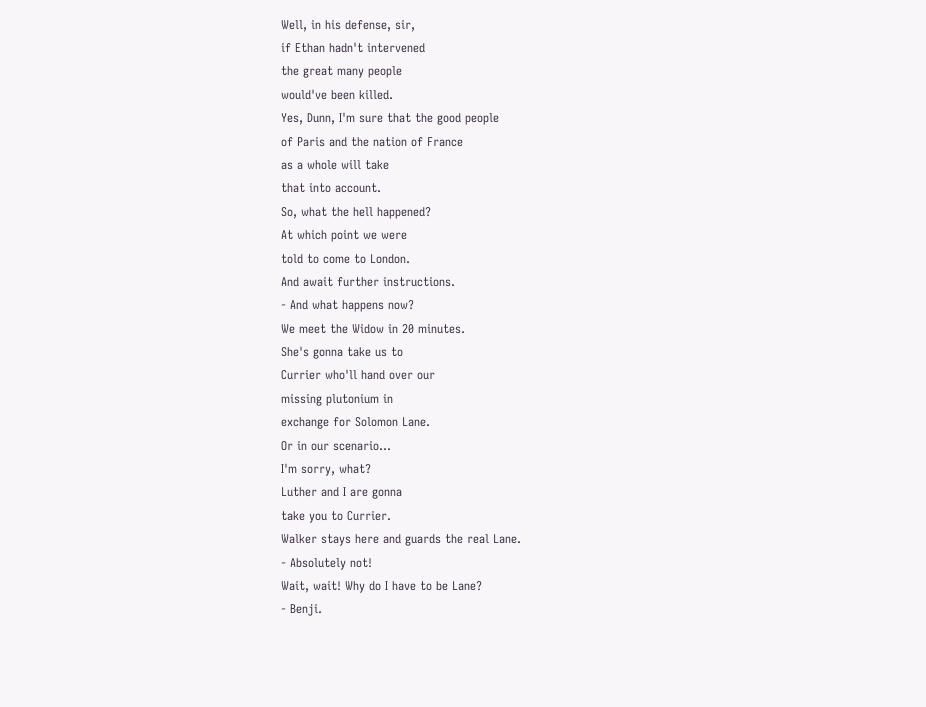Well, in his defense, sir,
if Ethan hadn't intervened
the great many people
would've been killed.
Yes, Dunn, I'm sure that the good people
of Paris and the nation of France
as a whole will take
that into account.
So, what the hell happened?
At which point we were
told to come to London.
And await further instructions.
- And what happens now?
We meet the Widow in 20 minutes.
She's gonna take us to
Currier who'll hand over our
missing plutonium in
exchange for Solomon Lane.
Or in our scenario...
I'm sorry, what?
Luther and I are gonna
take you to Currier.
Walker stays here and guards the real Lane.
- Absolutely not!
Wait, wait! Why do I have to be Lane?
- Benji.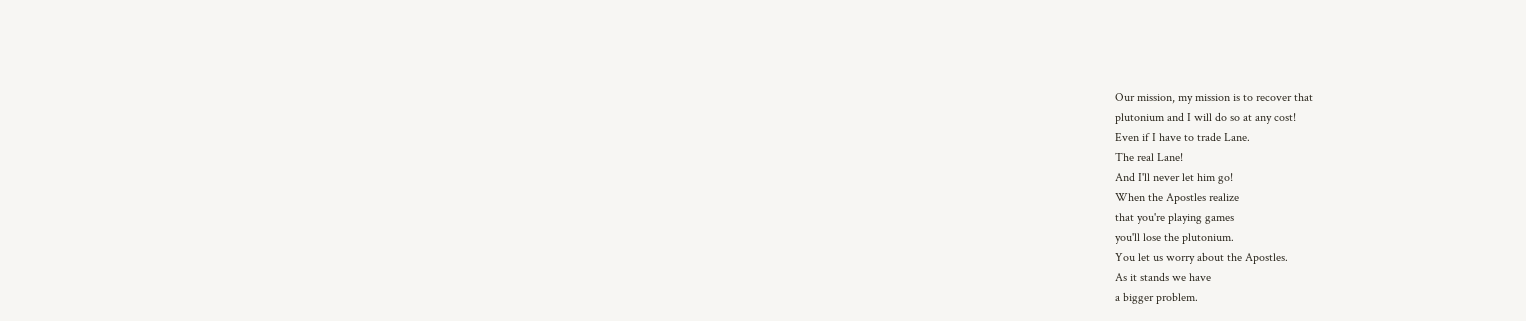Our mission, my mission is to recover that
plutonium and I will do so at any cost!
Even if I have to trade Lane.
The real Lane!
And I'll never let him go!
When the Apostles realize
that you're playing games
you'll lose the plutonium.
You let us worry about the Apostles.
As it stands we have
a bigger problem.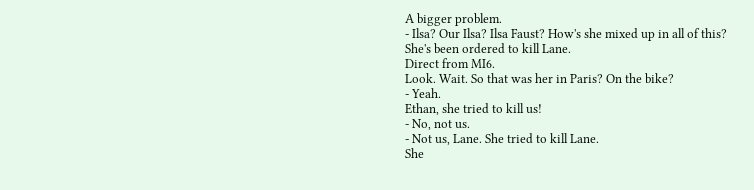A bigger problem.
- Ilsa? Our Ilsa? Ilsa Faust? How's she mixed up in all of this?
She's been ordered to kill Lane.
Direct from MI6.
Look. Wait. So that was her in Paris? On the bike?
- Yeah.
Ethan, she tried to kill us!
- No, not us.
- Not us, Lane. She tried to kill Lane.
She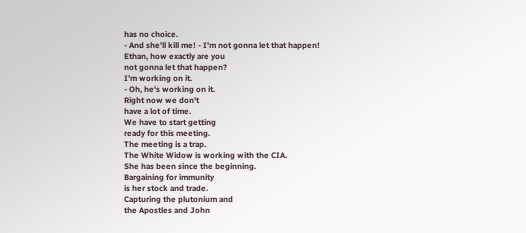has no choice.
- And she'll kill me! - I'm not gonna let that happen!
Ethan, how exactly are you
not gonna let that happen?
I'm working on it.
- Oh, he's working on it.
Right now we don't
have a lot of time.
We have to start getting
ready for this meeting.
The meeting is a trap.
The White Widow is working with the CIA.
She has been since the beginning.
Bargaining for immunity
is her stock and trade.
Capturing the plutonium and
the Apostles and John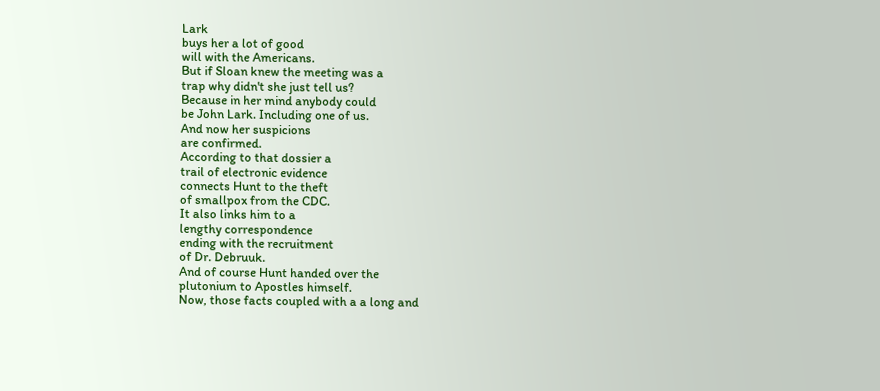Lark
buys her a lot of good
will with the Americans.
But if Sloan knew the meeting was a
trap why didn't she just tell us?
Because in her mind anybody could
be John Lark. Including one of us.
And now her suspicions
are confirmed.
According to that dossier a
trail of electronic evidence
connects Hunt to the theft
of smallpox from the CDC.
It also links him to a
lengthy correspondence
ending with the recruitment
of Dr. Debruuk.
And of course Hunt handed over the
plutonium to Apostles himself.
Now, those facts coupled with a a long and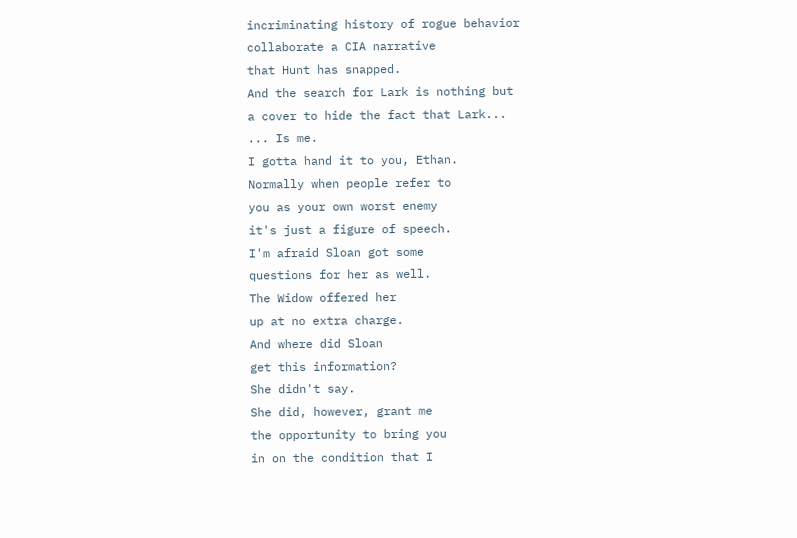incriminating history of rogue behavior
collaborate a CIA narrative
that Hunt has snapped.
And the search for Lark is nothing but
a cover to hide the fact that Lark...
... Is me.
I gotta hand it to you, Ethan.
Normally when people refer to
you as your own worst enemy
it's just a figure of speech.
I'm afraid Sloan got some
questions for her as well.
The Widow offered her
up at no extra charge.
And where did Sloan
get this information?
She didn't say.
She did, however, grant me
the opportunity to bring you
in on the condition that I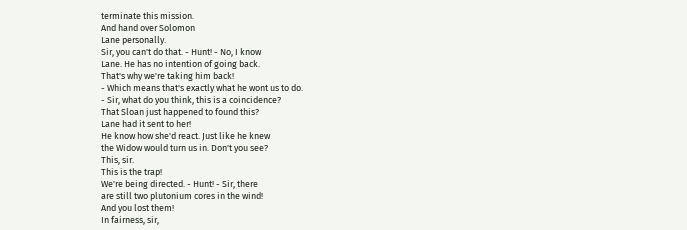terminate this mission.
And hand over Solomon
Lane personally.
Sir, you can't do that. - Hunt! - No, I know
Lane. He has no intention of going back.
That's why we're taking him back!
- Which means that's exactly what he wont us to do.
- Sir, what do you think, this is a coincidence?
That Sloan just happened to found this?
Lane had it sent to her!
He know how she'd react. Just like he knew
the Widow would turn us in. Don't you see?
This, sir.
This is the trap!
We're being directed. - Hunt! - Sir, there
are still two plutonium cores in the wind!
And you lost them!
In fairness, sir,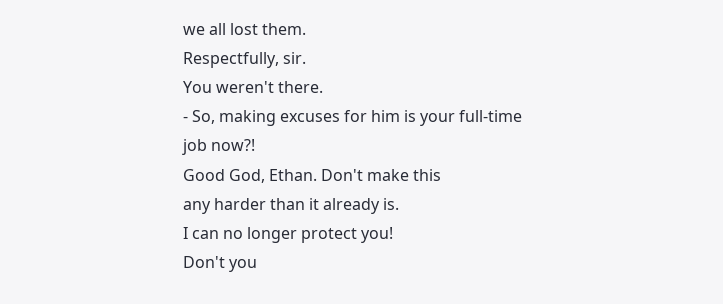we all lost them.
Respectfully, sir.
You weren't there.
- So, making excuses for him is your full-time job now?!
Good God, Ethan. Don't make this
any harder than it already is.
I can no longer protect you!
Don't you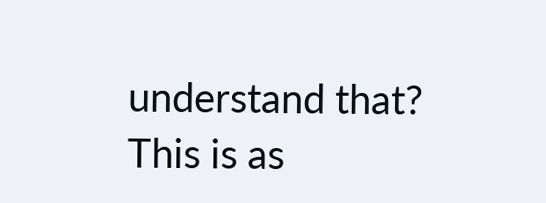understand that?
This is as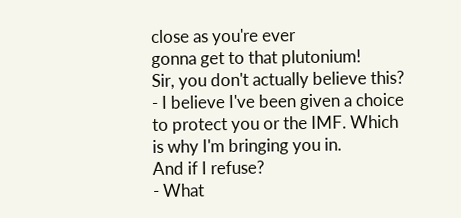close as you're ever
gonna get to that plutonium!
Sir, you don't actually believe this?
- I believe I've been given a choice
to protect you or the IMF. Which
is why I'm bringing you in.
And if I refuse?
- What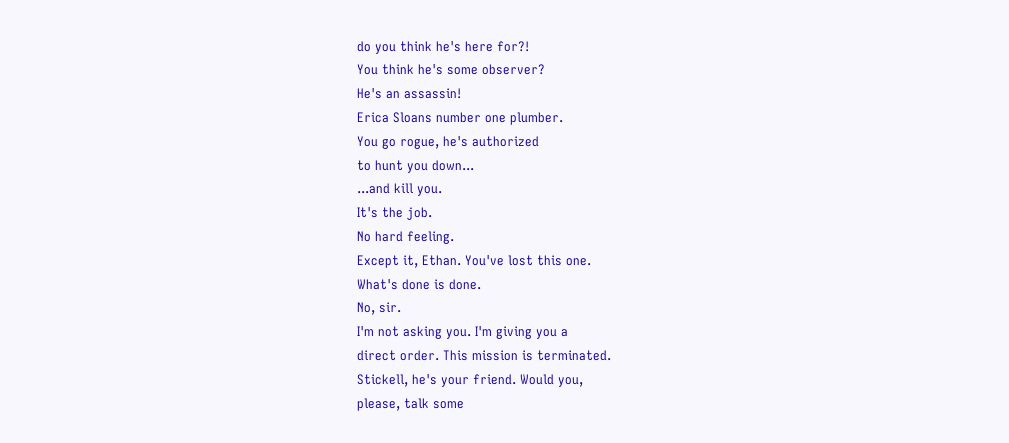do you think he's here for?!
You think he's some observer?
He's an assassin!
Erica Sloans number one plumber.
You go rogue, he's authorized
to hunt you down...
...and kill you.
It's the job.
No hard feeling.
Except it, Ethan. You've lost this one.
What's done is done.
No, sir.
I'm not asking you. I'm giving you a
direct order. This mission is terminated.
Stickell, he's your friend. Would you,
please, talk some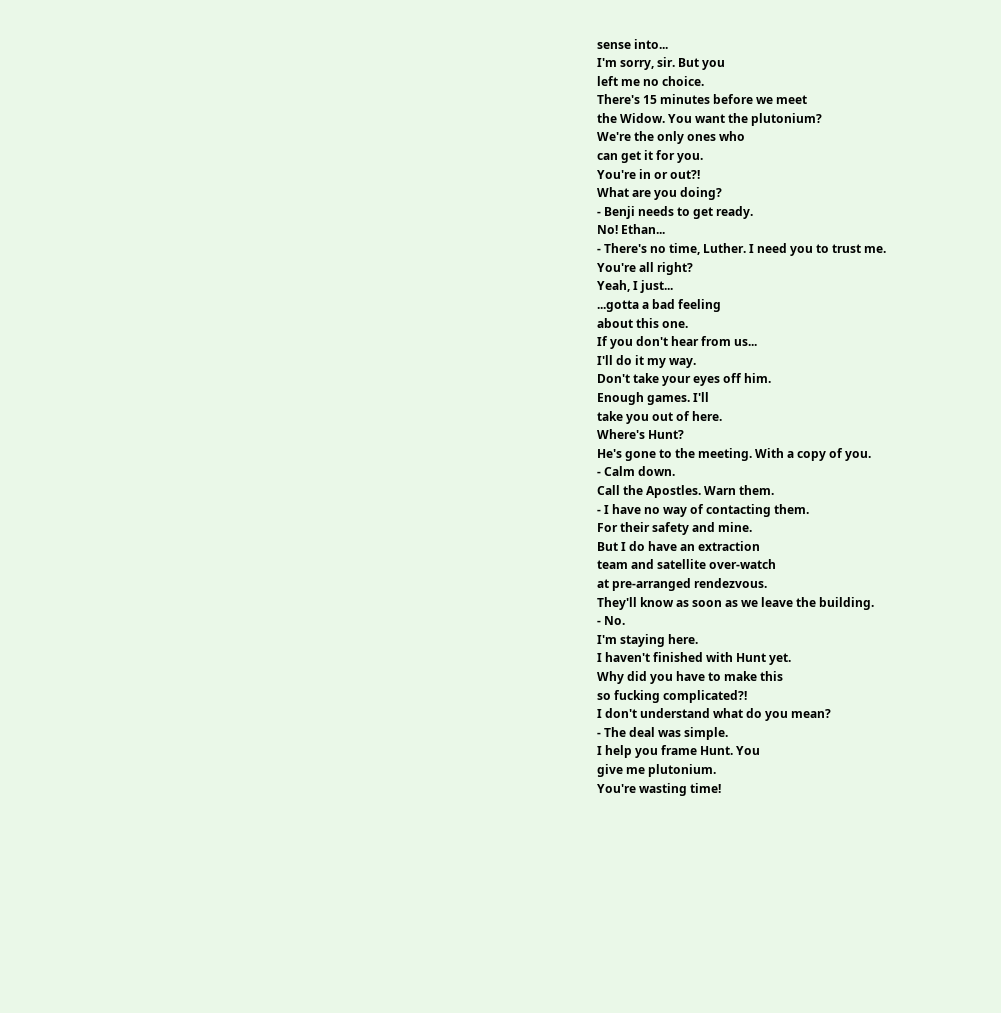sense into...
I'm sorry, sir. But you
left me no choice.
There's 15 minutes before we meet
the Widow. You want the plutonium?
We're the only ones who
can get it for you.
You're in or out?!
What are you doing?
- Benji needs to get ready.
No! Ethan...
- There's no time, Luther. I need you to trust me.
You're all right?
Yeah, I just...
...gotta a bad feeling
about this one.
If you don't hear from us...
I'll do it my way.
Don't take your eyes off him.
Enough games. I'll
take you out of here.
Where's Hunt?
He's gone to the meeting. With a copy of you.
- Calm down.
Call the Apostles. Warn them.
- I have no way of contacting them.
For their safety and mine.
But I do have an extraction
team and satellite over-watch
at pre-arranged rendezvous.
They'll know as soon as we leave the building.
- No.
I'm staying here.
I haven't finished with Hunt yet.
Why did you have to make this
so fucking complicated?!
I don't understand what do you mean?
- The deal was simple.
I help you frame Hunt. You
give me plutonium.
You're wasting time!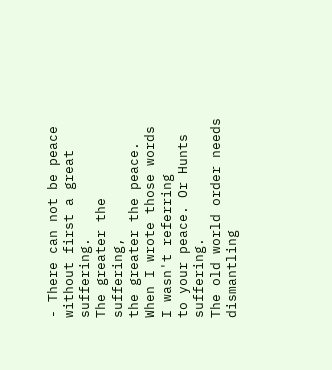- There can not be peace without first a great suffering.
The greater the suffering,
the greater the peace.
When I wrote those words I wasn't referring
to your peace. Or Hunts suffering.
The old world order needs dismantling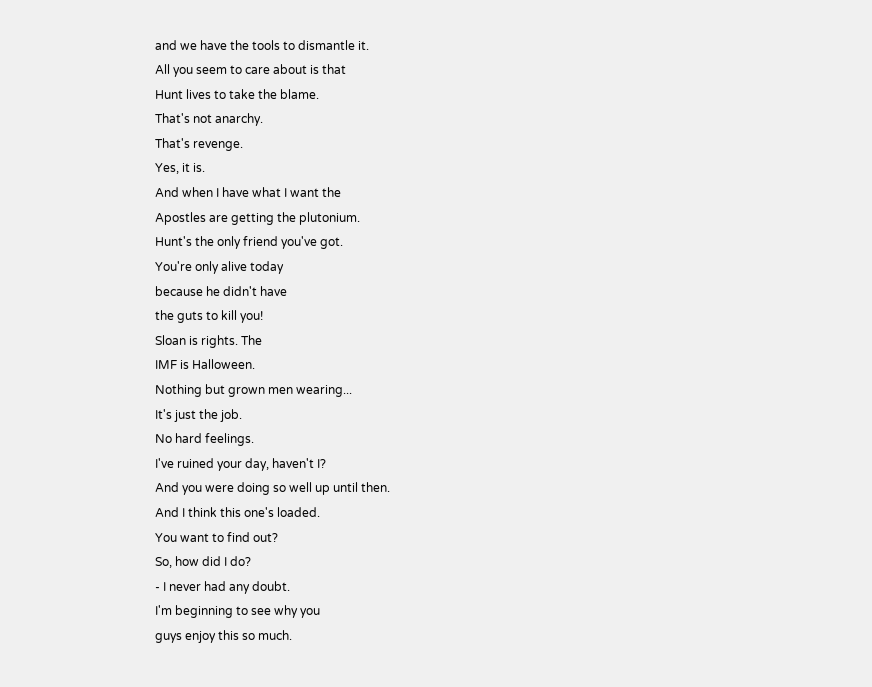and we have the tools to dismantle it.
All you seem to care about is that
Hunt lives to take the blame.
That's not anarchy.
That's revenge.
Yes, it is.
And when I have what I want the
Apostles are getting the plutonium.
Hunt's the only friend you've got.
You're only alive today
because he didn't have
the guts to kill you!
Sloan is rights. The
IMF is Halloween.
Nothing but grown men wearing...
It's just the job.
No hard feelings.
I've ruined your day, haven't I?
And you were doing so well up until then.
And I think this one's loaded.
You want to find out?
So, how did I do?
- I never had any doubt.
I'm beginning to see why you
guys enjoy this so much.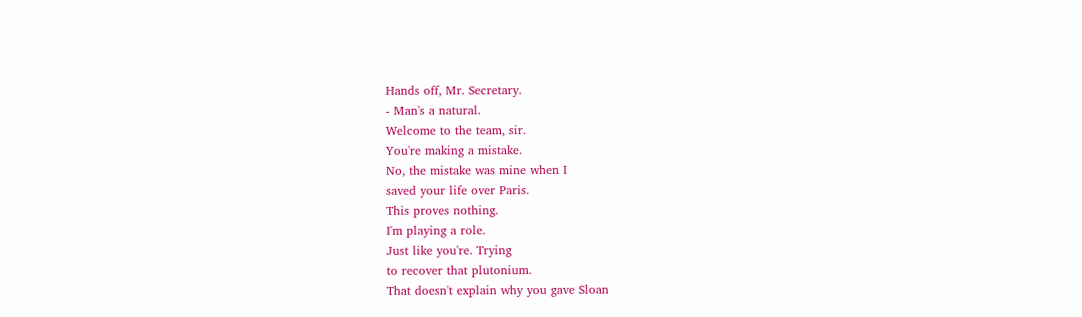Hands off, Mr. Secretary.
- Man's a natural.
Welcome to the team, sir.
You're making a mistake.
No, the mistake was mine when I
saved your life over Paris.
This proves nothing.
I'm playing a role.
Just like you're. Trying
to recover that plutonium.
That doesn't explain why you gave Sloan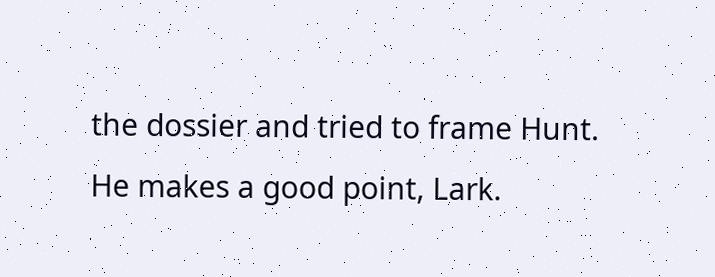the dossier and tried to frame Hunt.
He makes a good point, Lark.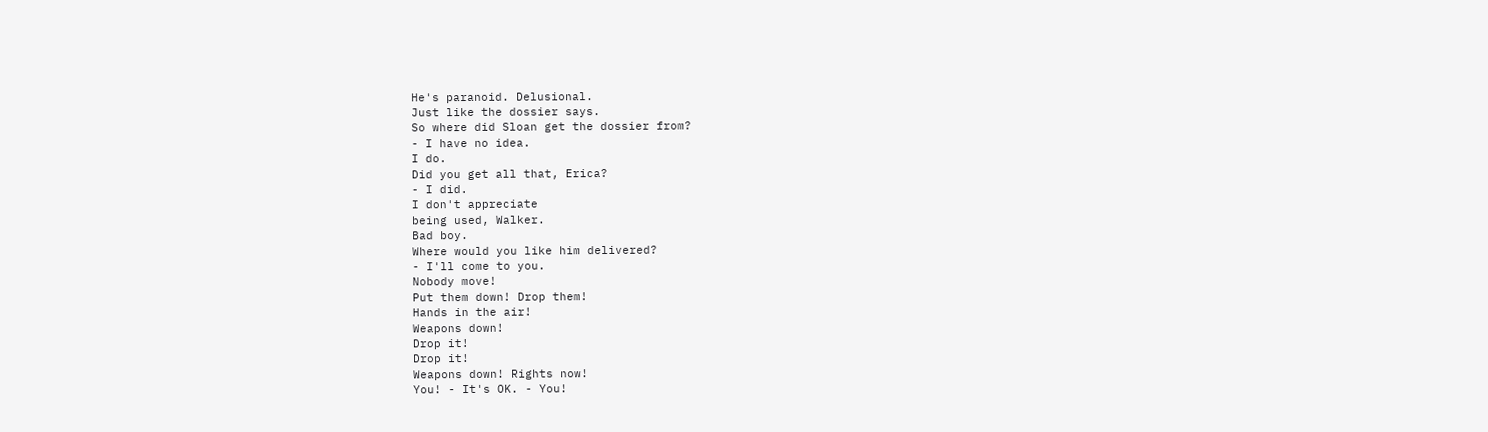He's paranoid. Delusional.
Just like the dossier says.
So where did Sloan get the dossier from?
- I have no idea.
I do.
Did you get all that, Erica?
- I did.
I don't appreciate
being used, Walker.
Bad boy.
Where would you like him delivered?
- I'll come to you.
Nobody move!
Put them down! Drop them!
Hands in the air!
Weapons down!
Drop it!
Drop it!
Weapons down! Rights now!
You! - It's OK. - You!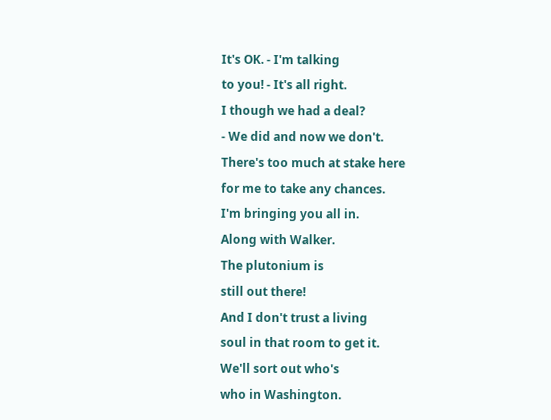It's OK. - I'm talking
to you! - It's all right.
I though we had a deal?
- We did and now we don't.
There's too much at stake here
for me to take any chances.
I'm bringing you all in.
Along with Walker.
The plutonium is
still out there!
And I don't trust a living
soul in that room to get it.
We'll sort out who's
who in Washington.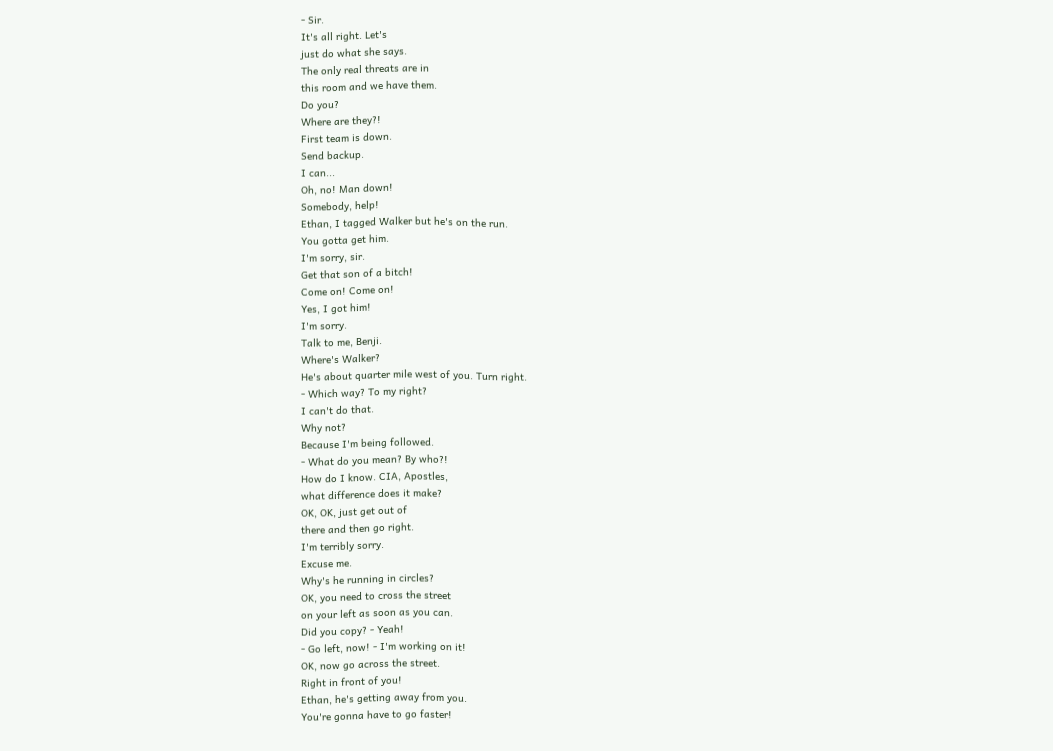- Sir.
It's all right. Let's
just do what she says.
The only real threats are in
this room and we have them.
Do you?
Where are they?!
First team is down.
Send backup.
I can...
Oh, no! Man down!
Somebody, help!
Ethan, I tagged Walker but he's on the run.
You gotta get him.
I'm sorry, sir.
Get that son of a bitch!
Come on! Come on!
Yes, I got him!
I'm sorry.
Talk to me, Benji.
Where's Walker?
He's about quarter mile west of you. Turn right.
- Which way? To my right?
I can't do that.
Why not?
Because I'm being followed.
- What do you mean? By who?!
How do I know. CIA, Apostles,
what difference does it make?
OK, OK, just get out of
there and then go right.
I'm terribly sorry.
Excuse me.
Why's he running in circles?
OK, you need to cross the street
on your left as soon as you can.
Did you copy? - Yeah!
- Go left, now! - I'm working on it!
OK, now go across the street.
Right in front of you!
Ethan, he's getting away from you.
You're gonna have to go faster!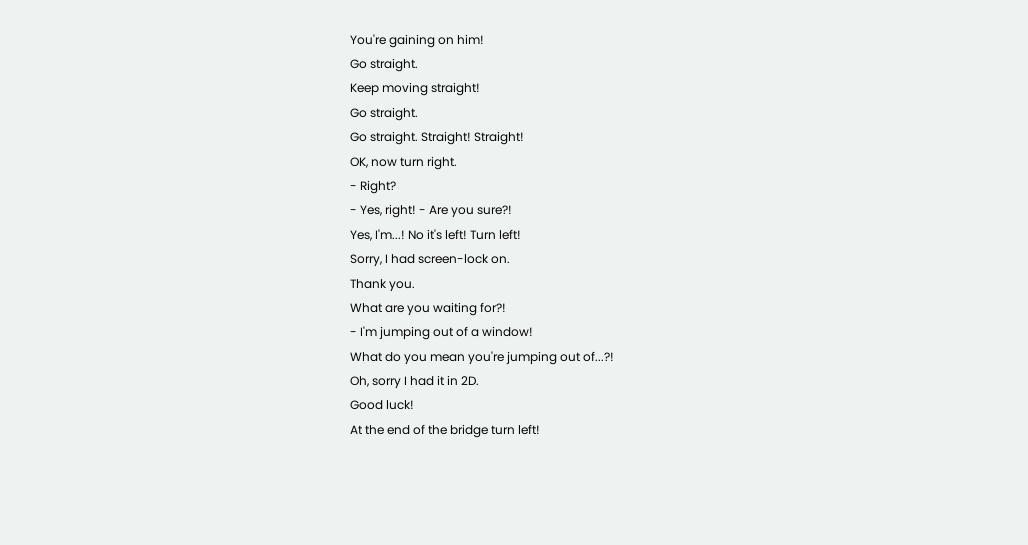You're gaining on him!
Go straight.
Keep moving straight!
Go straight.
Go straight. Straight! Straight!
OK, now turn right.
- Right?
- Yes, right! - Are you sure?!
Yes, I'm...! No it's left! Turn left!
Sorry, I had screen-lock on.
Thank you.
What are you waiting for?!
- I'm jumping out of a window!
What do you mean you're jumping out of...?!
Oh, sorry I had it in 2D.
Good luck!
At the end of the bridge turn left!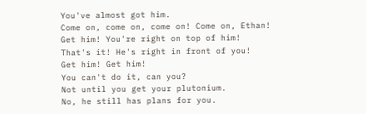You've almost got him.
Come on, come on, come on! Come on, Ethan!
Get him! You're right on top of him!
That's it! He's right in front of you!
Get him! Get him!
You can't do it, can you?
Not until you get your plutonium.
No, he still has plans for you.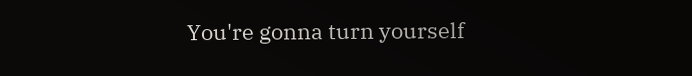You're gonna turn yourself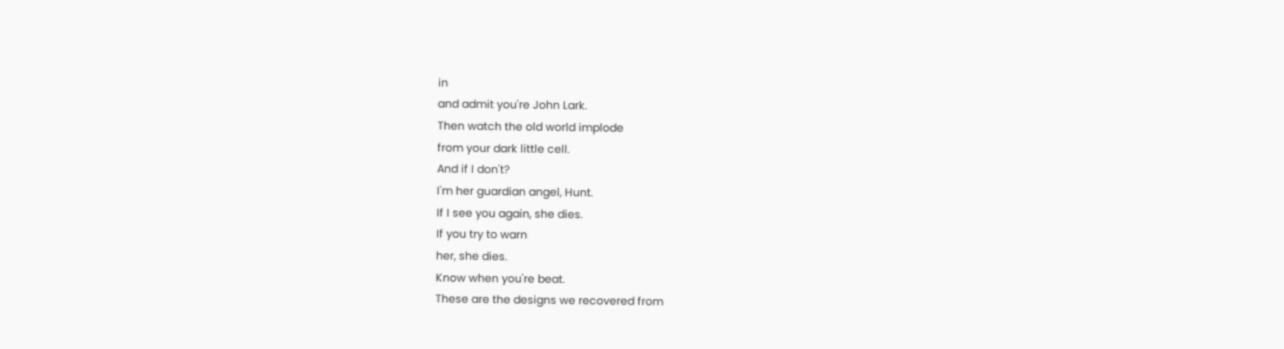in
and admit you're John Lark.
Then watch the old world implode
from your dark little cell.
And if I don't?
I'm her guardian angel, Hunt.
If I see you again, she dies.
If you try to warn
her, she dies.
Know when you're beat.
These are the designs we recovered from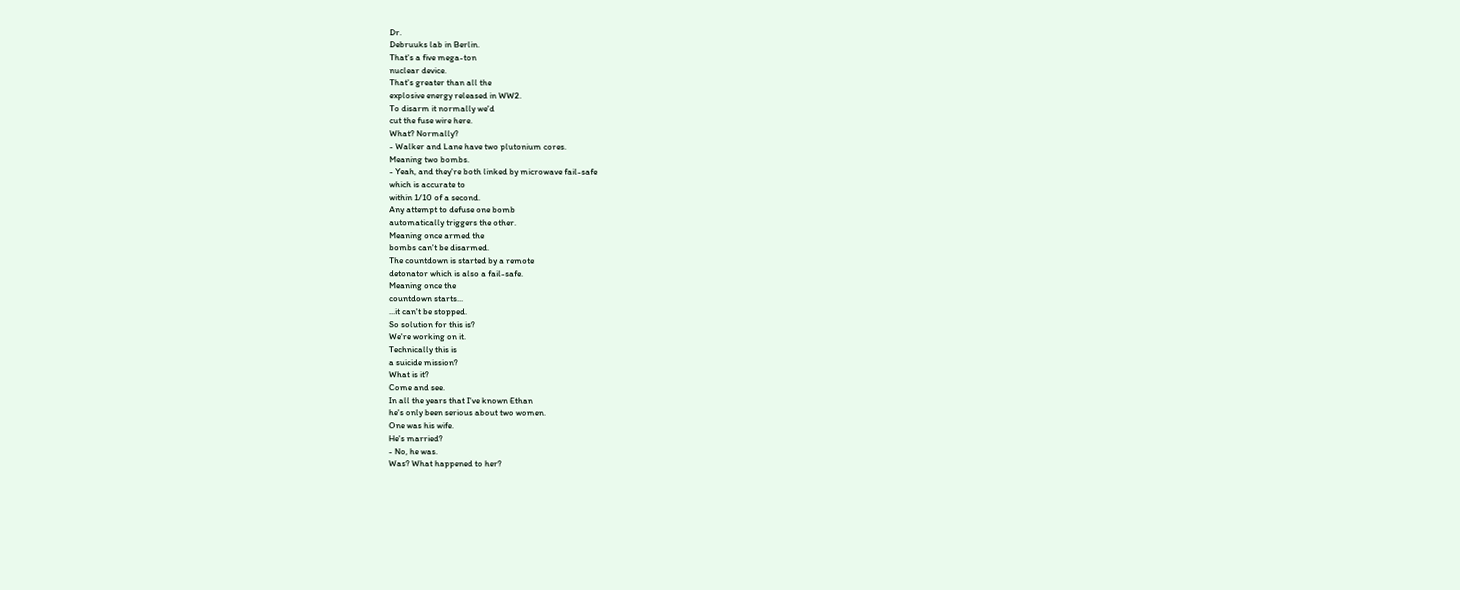Dr.
Debruuks lab in Berlin.
That's a five mega-ton
nuclear device.
That's greater than all the
explosive energy released in WW2.
To disarm it normally we'd
cut the fuse wire here.
What? Normally?
- Walker and Lane have two plutonium cores.
Meaning two bombs.
- Yeah, and they're both linked by microwave fail-safe
which is accurate to
within 1/10 of a second.
Any attempt to defuse one bomb
automatically triggers the other.
Meaning once armed the
bombs can't be disarmed.
The countdown is started by a remote
detonator which is also a fail-safe.
Meaning once the
countdown starts...
...it can't be stopped.
So solution for this is?
We're working on it.
Technically this is
a suicide mission?
What is it?
Come and see.
In all the years that I've known Ethan
he's only been serious about two women.
One was his wife.
He's married?
- No, he was.
Was? What happened to her?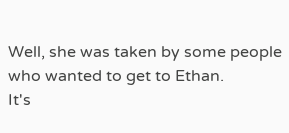Well, she was taken by some people
who wanted to get to Ethan.
It's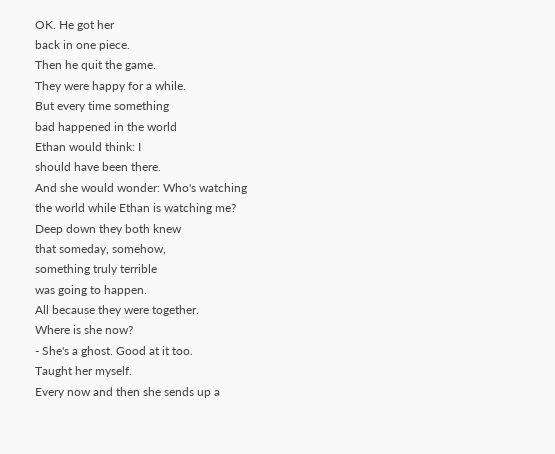OK. He got her
back in one piece.
Then he quit the game.
They were happy for a while.
But every time something
bad happened in the world
Ethan would think: I
should have been there.
And she would wonder: Who's watching
the world while Ethan is watching me?
Deep down they both knew
that someday, somehow,
something truly terrible
was going to happen.
All because they were together.
Where is she now?
- She's a ghost. Good at it too.
Taught her myself.
Every now and then she sends up a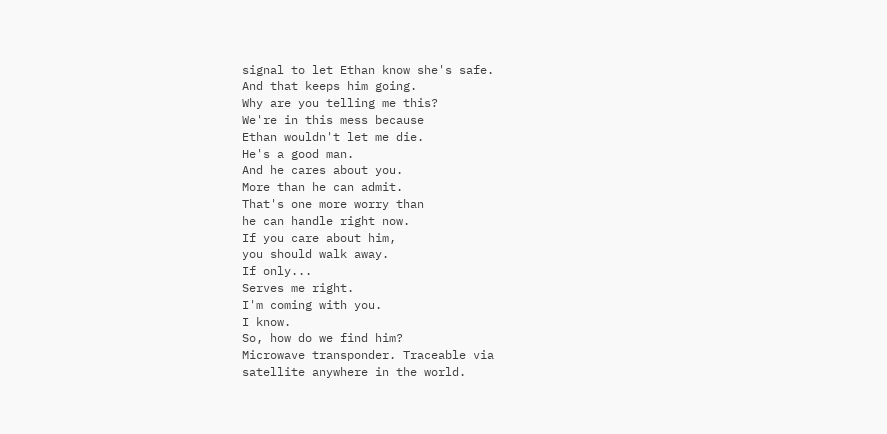signal to let Ethan know she's safe.
And that keeps him going.
Why are you telling me this?
We're in this mess because
Ethan wouldn't let me die.
He's a good man.
And he cares about you.
More than he can admit.
That's one more worry than
he can handle right now.
If you care about him,
you should walk away.
If only...
Serves me right.
I'm coming with you.
I know.
So, how do we find him?
Microwave transponder. Traceable via
satellite anywhere in the world.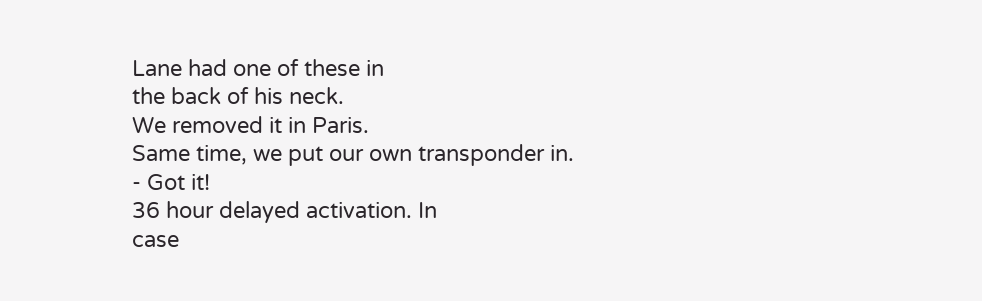Lane had one of these in
the back of his neck.
We removed it in Paris.
Same time, we put our own transponder in.
- Got it!
36 hour delayed activation. In
case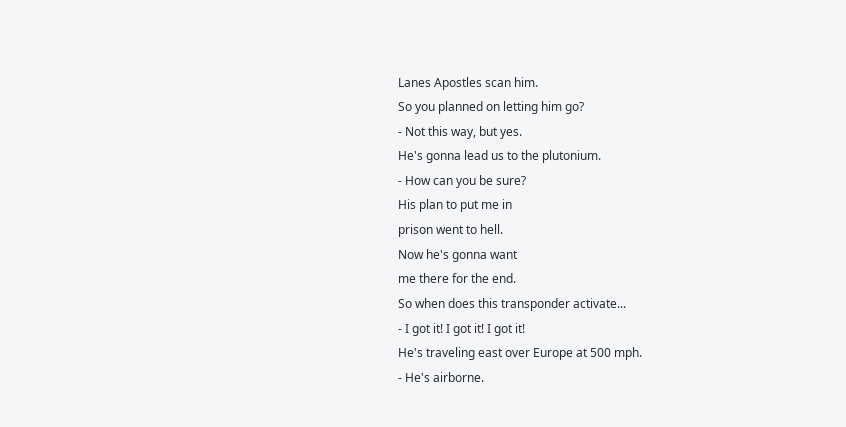Lanes Apostles scan him.
So you planned on letting him go?
- Not this way, but yes.
He's gonna lead us to the plutonium.
- How can you be sure?
His plan to put me in
prison went to hell.
Now he's gonna want
me there for the end.
So when does this transponder activate...
- I got it! I got it! I got it!
He's traveling east over Europe at 500 mph.
- He's airborne.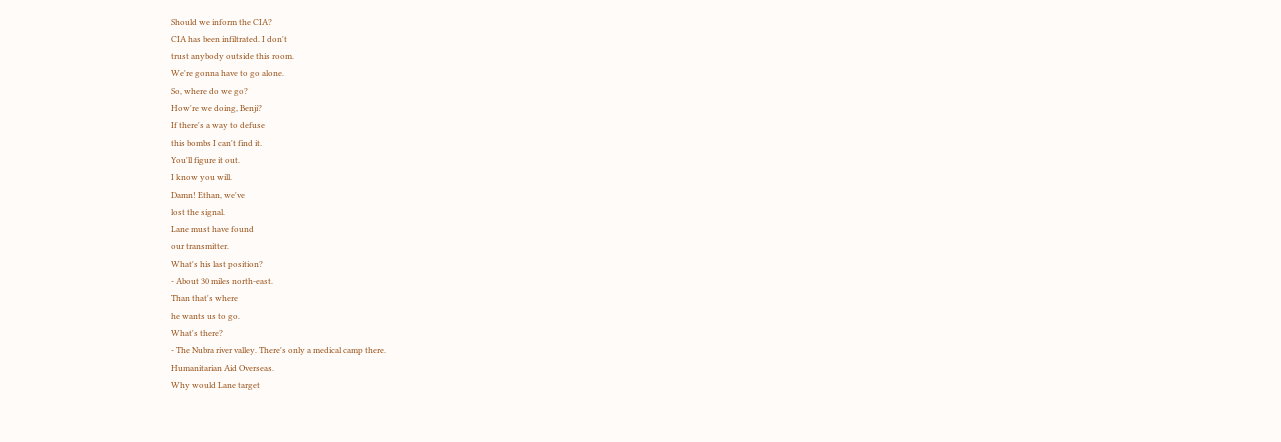Should we inform the CIA?
CIA has been infiltrated. I don't
trust anybody outside this room.
We're gonna have to go alone.
So, where do we go?
How're we doing, Benji?
If there's a way to defuse
this bombs I can't find it.
You'll figure it out.
I know you will.
Damn! Ethan, we've
lost the signal.
Lane must have found
our transmitter.
What's his last position?
- About 30 miles north-east.
Than that's where
he wants us to go.
What's there?
- The Nubra river valley. There's only a medical camp there.
Humanitarian Aid Overseas.
Why would Lane target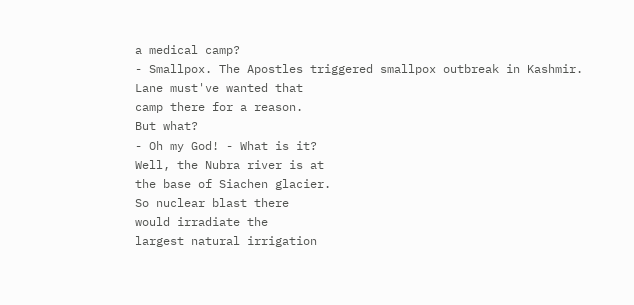a medical camp?
- Smallpox. The Apostles triggered smallpox outbreak in Kashmir.
Lane must've wanted that
camp there for a reason.
But what?
- Oh my God! - What is it?
Well, the Nubra river is at
the base of Siachen glacier.
So nuclear blast there
would irradiate the
largest natural irrigation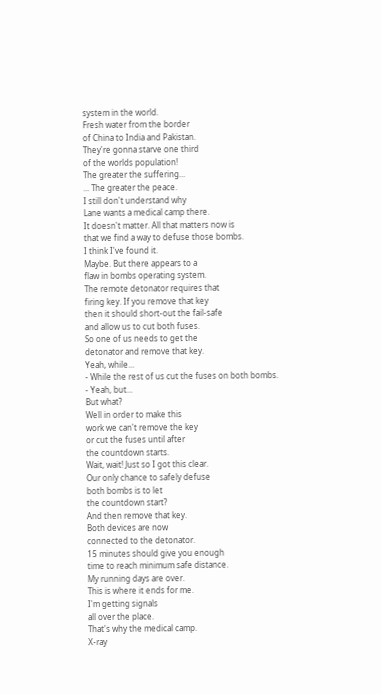system in the world.
Fresh water from the border
of China to India and Pakistan.
They're gonna starve one third
of the worlds population!
The greater the suffering...
... The greater the peace.
I still don't understand why
Lane wants a medical camp there.
It doesn't matter. All that matters now is
that we find a way to defuse those bombs.
I think I've found it.
Maybe. But there appears to a
flaw in bombs operating system.
The remote detonator requires that
firing key. If you remove that key
then it should short-out the fail-safe
and allow us to cut both fuses.
So one of us needs to get the
detonator and remove that key.
Yeah, while...
- While the rest of us cut the fuses on both bombs.
- Yeah, but...
But what?
Well in order to make this
work we can't remove the key
or cut the fuses until after
the countdown starts.
Wait, wait! Just so I got this clear.
Our only chance to safely defuse
both bombs is to let
the countdown start?
And then remove that key.
Both devices are now
connected to the detonator.
15 minutes should give you enough
time to reach minimum safe distance.
My running days are over.
This is where it ends for me.
I'm getting signals
all over the place.
That's why the medical camp.
X-ray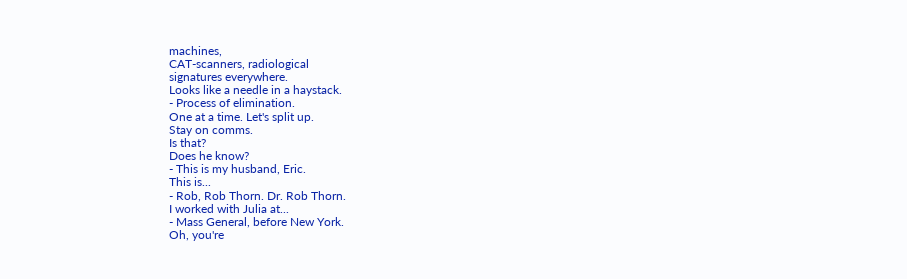machines,
CAT-scanners, radiological
signatures everywhere.
Looks like a needle in a haystack.
- Process of elimination.
One at a time. Let's split up.
Stay on comms.
Is that?
Does he know?
- This is my husband, Eric.
This is...
- Rob, Rob Thorn. Dr. Rob Thorn.
I worked with Julia at...
- Mass General, before New York.
Oh, you're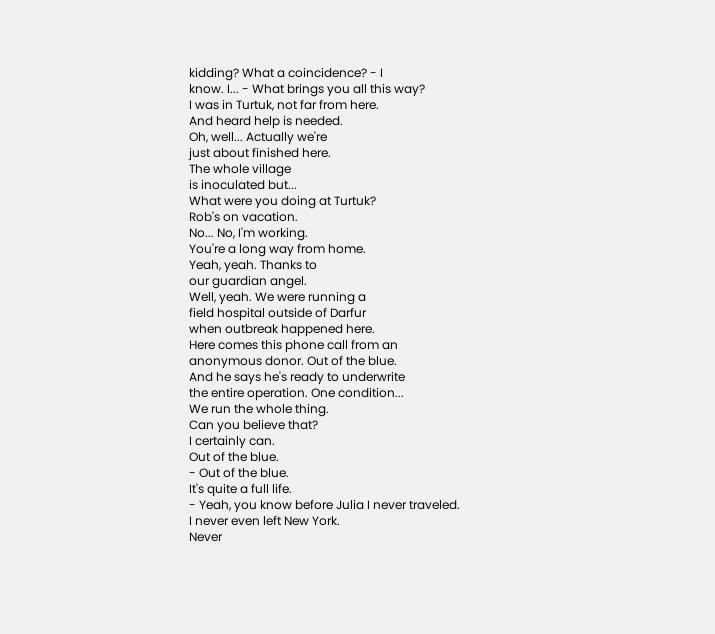kidding? What a coincidence? - I
know. I... - What brings you all this way?
I was in Turtuk, not far from here.
And heard help is needed.
Oh, well... Actually we're
just about finished here.
The whole village
is inoculated but...
What were you doing at Turtuk?
Rob's on vacation.
No... No, I'm working.
You're a long way from home.
Yeah, yeah. Thanks to
our guardian angel.
Well, yeah. We were running a
field hospital outside of Darfur
when outbreak happened here.
Here comes this phone call from an
anonymous donor. Out of the blue.
And he says he's ready to underwrite
the entire operation. One condition...
We run the whole thing.
Can you believe that?
I certainly can.
Out of the blue.
- Out of the blue.
It's quite a full life.
- Yeah, you know before Julia I never traveled.
I never even left New York.
Never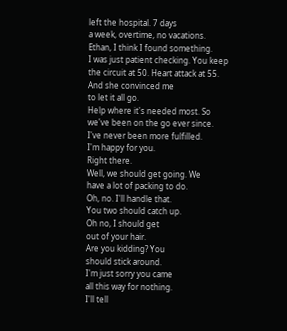left the hospital. 7 days
a week, overtime, no vacations.
Ethan, I think I found something.
I was just patient checking. You keep
the circuit at 50. Heart attack at 55.
And she convinced me
to let it all go.
Help where it's needed most. So
we've been on the go ever since.
I've never been more fulfilled.
I'm happy for you.
Right there.
Well, we should get going. We
have a lot of packing to do.
Oh, no. I'll handle that.
You two should catch up.
Oh no, I should get
out of your hair.
Are you kidding? You
should stick around.
I'm just sorry you came
all this way for nothing.
I'll tell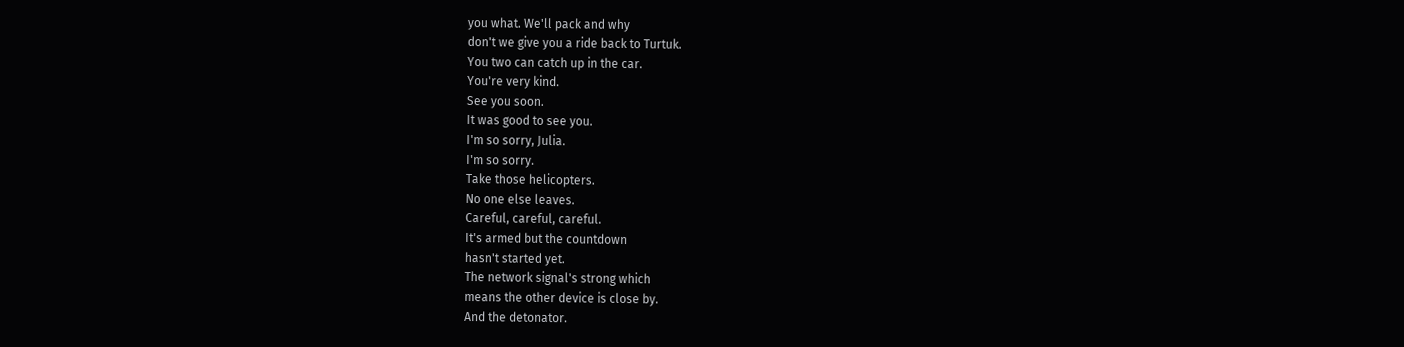you what. We'll pack and why
don't we give you a ride back to Turtuk.
You two can catch up in the car.
You're very kind.
See you soon.
It was good to see you.
I'm so sorry, Julia.
I'm so sorry.
Take those helicopters.
No one else leaves.
Careful, careful, careful.
It's armed but the countdown
hasn't started yet.
The network signal's strong which
means the other device is close by.
And the detonator.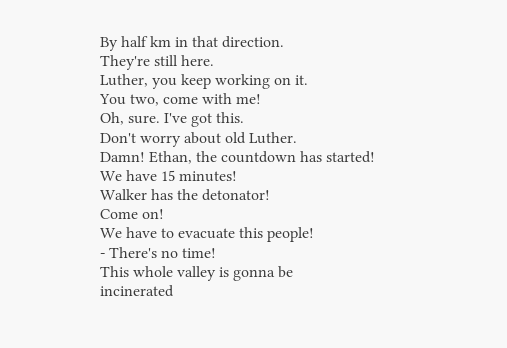By half km in that direction.
They're still here.
Luther, you keep working on it.
You two, come with me!
Oh, sure. I've got this.
Don't worry about old Luther.
Damn! Ethan, the countdown has started!
We have 15 minutes!
Walker has the detonator!
Come on!
We have to evacuate this people!
- There's no time!
This whole valley is gonna be
incinerated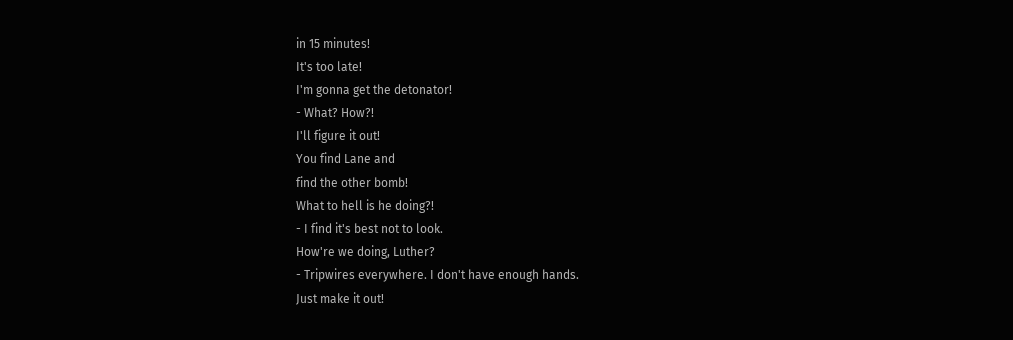in 15 minutes!
It's too late!
I'm gonna get the detonator!
- What? How?!
I'll figure it out!
You find Lane and
find the other bomb!
What to hell is he doing?!
- I find it's best not to look.
How're we doing, Luther?
- Tripwires everywhere. I don't have enough hands.
Just make it out!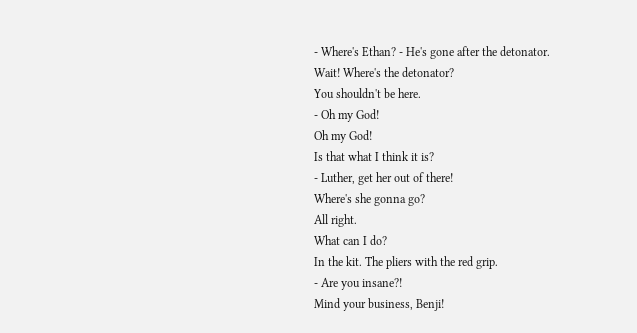- Where's Ethan? - He's gone after the detonator.
Wait! Where's the detonator?
You shouldn't be here.
- Oh my God!
Oh my God!
Is that what I think it is?
- Luther, get her out of there!
Where's she gonna go?
All right.
What can I do?
In the kit. The pliers with the red grip.
- Are you insane?!
Mind your business, Benji!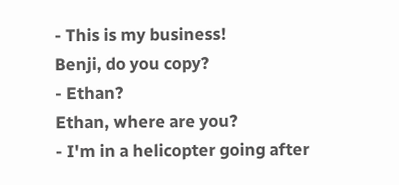- This is my business!
Benji, do you copy?
- Ethan?
Ethan, where are you?
- I'm in a helicopter going after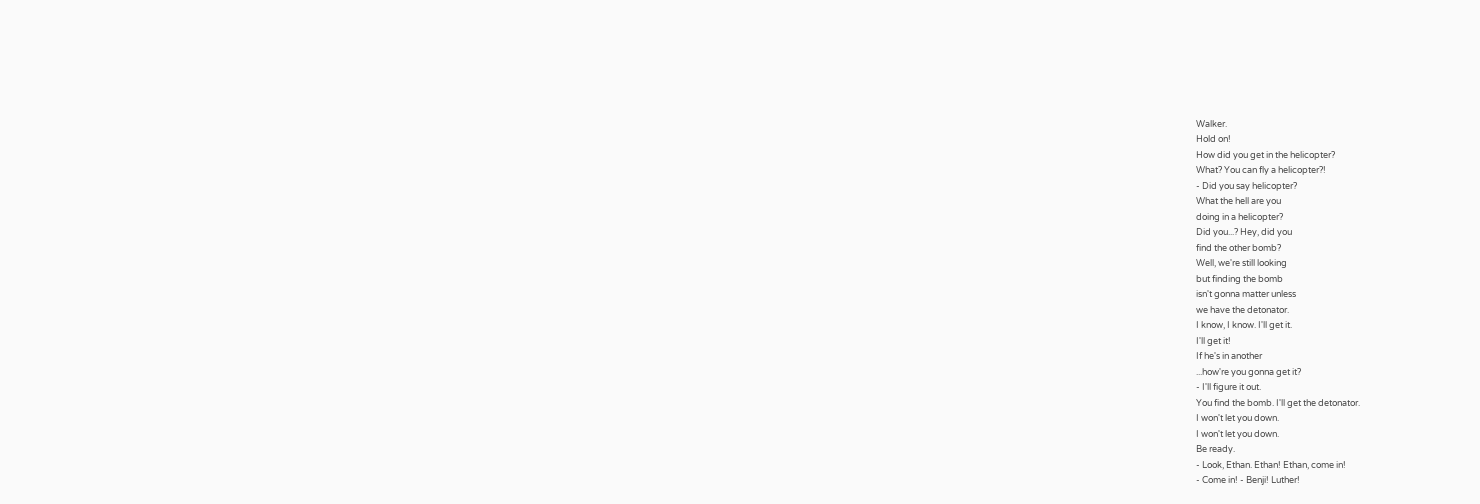Walker.
Hold on!
How did you get in the helicopter?
What? You can fly a helicopter?!
- Did you say helicopter?
What the hell are you
doing in a helicopter?
Did you...? Hey, did you
find the other bomb?
Well, we're still looking
but finding the bomb
isn't gonna matter unless
we have the detonator.
I know, I know. I'll get it.
I'll get it!
If he's in another
...how're you gonna get it?
- I'll figure it out.
You find the bomb. I'll get the detonator.
I won't let you down.
I won't let you down.
Be ready.
- Look, Ethan. Ethan! Ethan, come in!
- Come in! - Benji! Luther!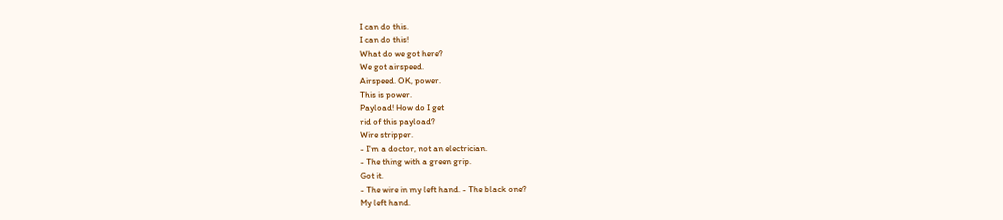I can do this.
I can do this!
What do we got here?
We got airspeed.
Airspeed. OK, power.
This is power.
Payload! How do I get
rid of this payload?
Wire stripper.
- I'm a doctor, not an electrician.
- The thing with a green grip.
Got it.
- The wire in my left hand. - The black one?
My left hand.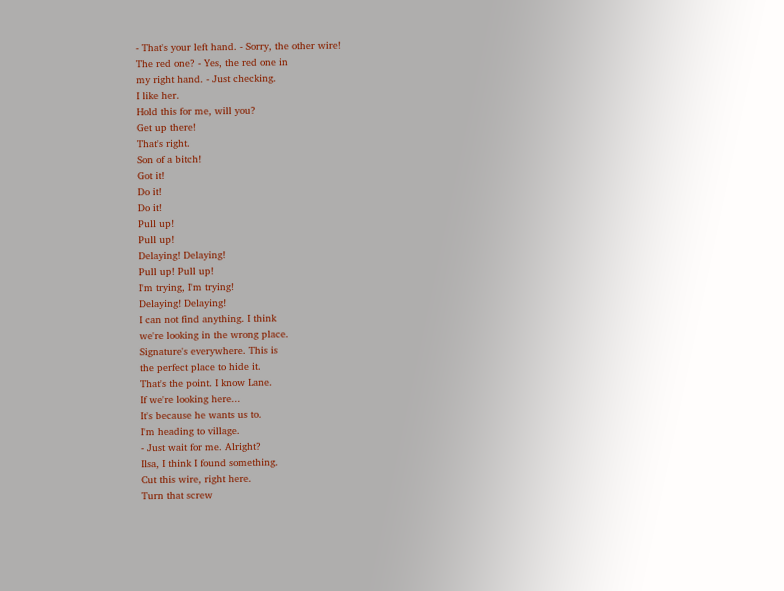- That's your left hand. - Sorry, the other wire!
The red one? - Yes, the red one in
my right hand. - Just checking.
I like her.
Hold this for me, will you?
Get up there!
That's right.
Son of a bitch!
Got it!
Do it!
Do it!
Pull up!
Pull up!
Delaying! Delaying!
Pull up! Pull up!
I'm trying, I'm trying!
Delaying! Delaying!
I can not find anything. I think
we're looking in the wrong place.
Signature's everywhere. This is
the perfect place to hide it.
That's the point. I know Lane.
If we're looking here...
It's because he wants us to.
I'm heading to village.
- Just wait for me. Alright?
Ilsa, I think I found something.
Cut this wire, right here.
Turn that screw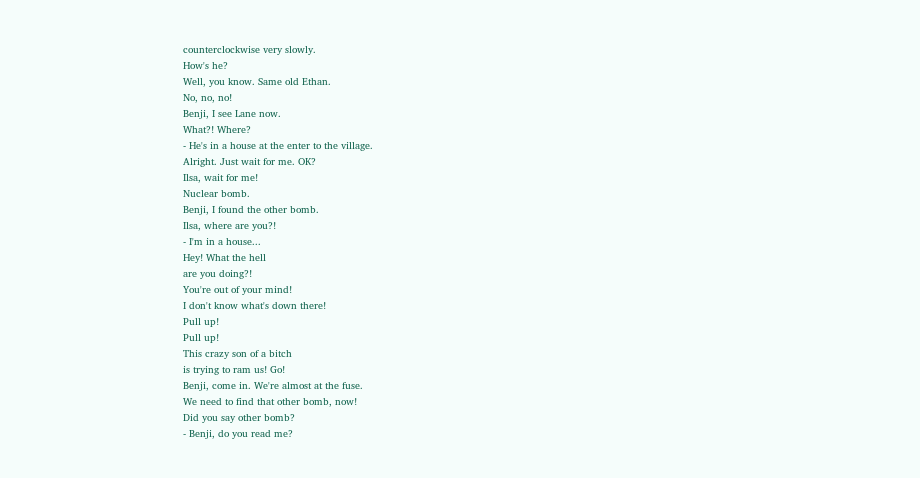counterclockwise very slowly.
How's he?
Well, you know. Same old Ethan.
No, no, no!
Benji, I see Lane now.
What?! Where?
- He's in a house at the enter to the village.
Alright. Just wait for me. OK?
Ilsa, wait for me!
Nuclear bomb.
Benji, I found the other bomb.
Ilsa, where are you?!
- I'm in a house...
Hey! What the hell
are you doing?!
You're out of your mind!
I don't know what's down there!
Pull up!
Pull up!
This crazy son of a bitch
is trying to ram us! Go!
Benji, come in. We're almost at the fuse.
We need to find that other bomb, now!
Did you say other bomb?
- Benji, do you read me?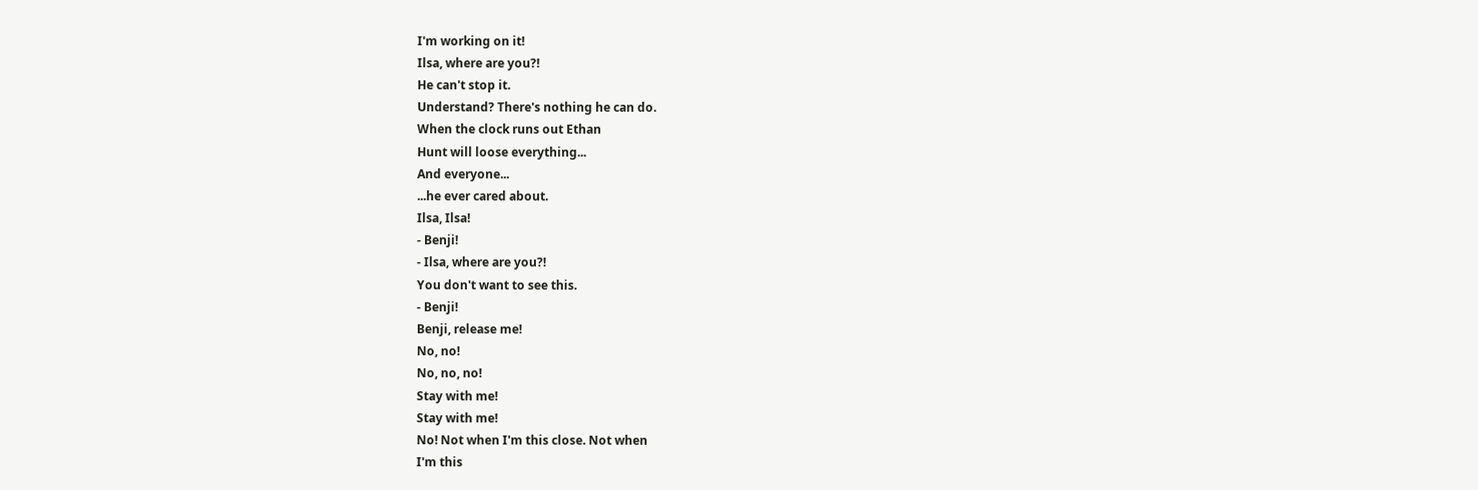I'm working on it!
Ilsa, where are you?!
He can't stop it.
Understand? There's nothing he can do.
When the clock runs out Ethan
Hunt will loose everything...
And everyone...
...he ever cared about.
Ilsa, Ilsa!
- Benji!
- Ilsa, where are you?!
You don't want to see this.
- Benji!
Benji, release me!
No, no!
No, no, no!
Stay with me!
Stay with me!
No! Not when I'm this close. Not when
I'm this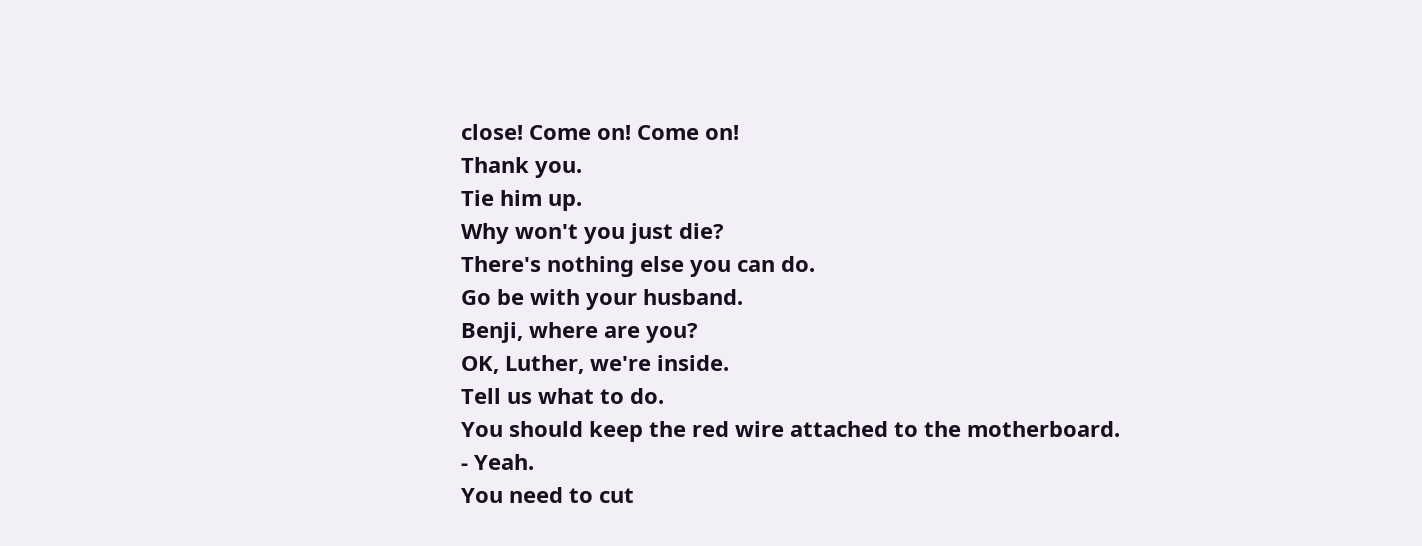close! Come on! Come on!
Thank you.
Tie him up.
Why won't you just die?
There's nothing else you can do.
Go be with your husband.
Benji, where are you?
OK, Luther, we're inside.
Tell us what to do.
You should keep the red wire attached to the motherboard.
- Yeah.
You need to cut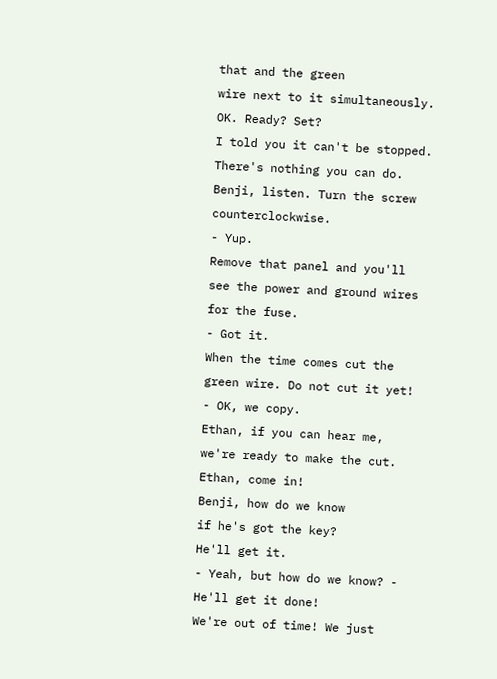that and the green
wire next to it simultaneously.
OK. Ready? Set?
I told you it can't be stopped.
There's nothing you can do.
Benji, listen. Turn the screw counterclockwise.
- Yup.
Remove that panel and you'll see the power and ground wires for the fuse.
- Got it.
When the time comes cut the green wire. Do not cut it yet!
- OK, we copy.
Ethan, if you can hear me,
we're ready to make the cut.
Ethan, come in!
Benji, how do we know
if he's got the key?
He'll get it.
- Yeah, but how do we know? - He'll get it done!
We're out of time! We just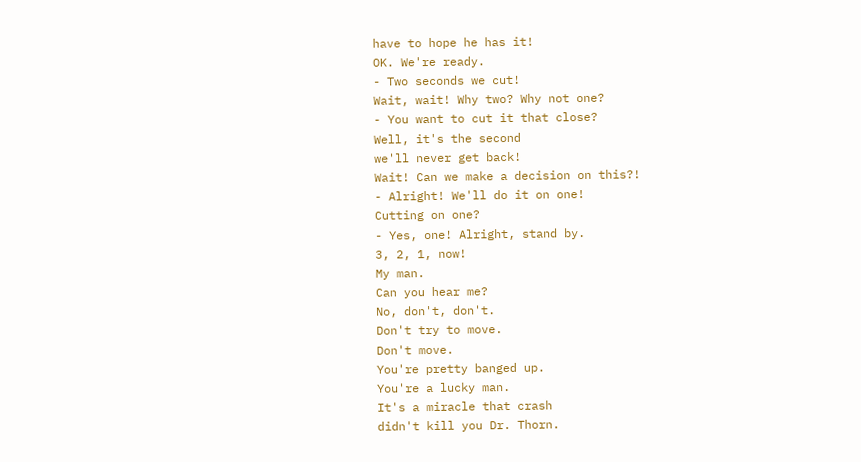have to hope he has it!
OK. We're ready.
- Two seconds we cut!
Wait, wait! Why two? Why not one?
- You want to cut it that close?
Well, it's the second
we'll never get back!
Wait! Can we make a decision on this?!
- Alright! We'll do it on one!
Cutting on one?
- Yes, one! Alright, stand by.
3, 2, 1, now!
My man.
Can you hear me?
No, don't, don't.
Don't try to move.
Don't move.
You're pretty banged up.
You're a lucky man.
It's a miracle that crash
didn't kill you Dr. Thorn.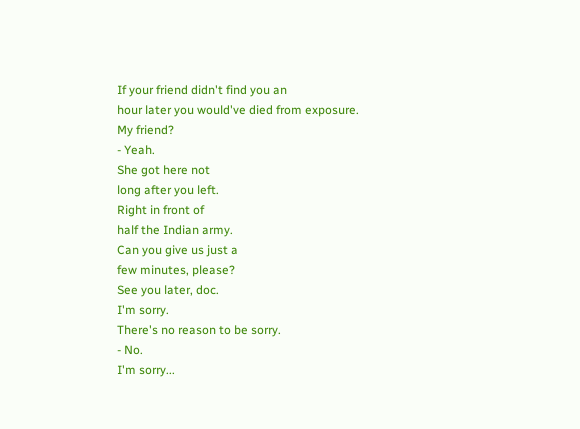If your friend didn't find you an
hour later you would've died from exposure.
My friend?
- Yeah.
She got here not
long after you left.
Right in front of
half the Indian army.
Can you give us just a
few minutes, please?
See you later, doc.
I'm sorry.
There's no reason to be sorry.
- No.
I'm sorry...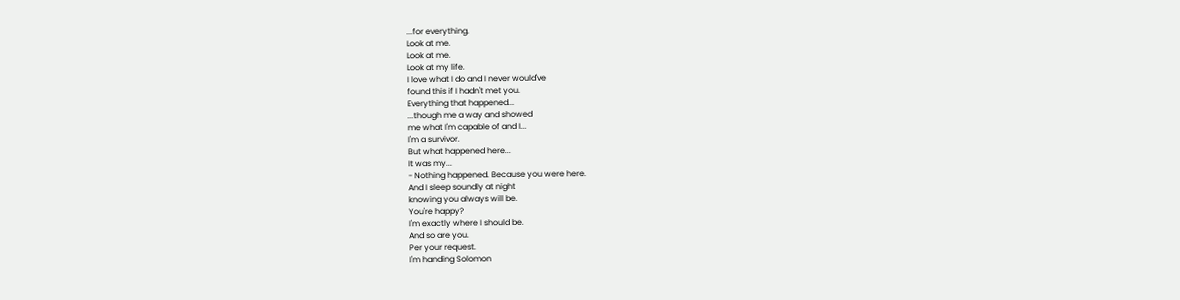...for everything.
Look at me.
Look at me.
Look at my life.
I love what I do and I never would've
found this if I hadn't met you.
Everything that happened...
...though me a way and showed
me what I'm capable of and I...
I'm a survivor.
But what happened here...
It was my...
- Nothing happened. Because you were here.
And I sleep soundly at night
knowing you always will be.
You're happy?
I'm exactly where I should be.
And so are you.
Per your request.
I'm handing Solomon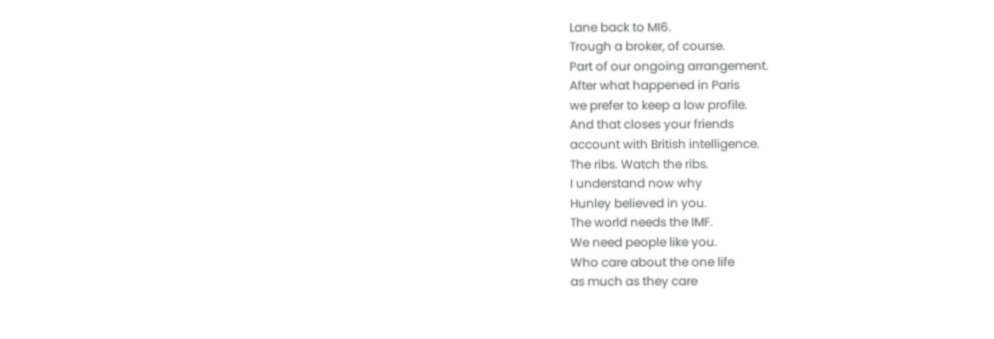Lane back to MI6.
Trough a broker, of course.
Part of our ongoing arrangement.
After what happened in Paris
we prefer to keep a low profile.
And that closes your friends
account with British intelligence.
The ribs. Watch the ribs.
I understand now why
Hunley believed in you.
The world needs the IMF.
We need people like you.
Who care about the one life
as much as they care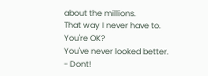about the millions.
That way I never have to.
You're OK?
You've never looked better.
- Dont!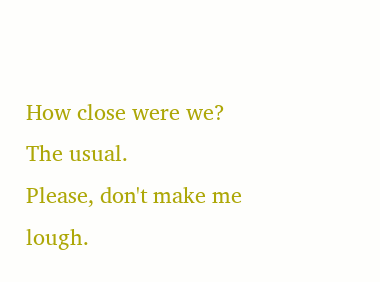How close were we?
The usual.
Please, don't make me lough.